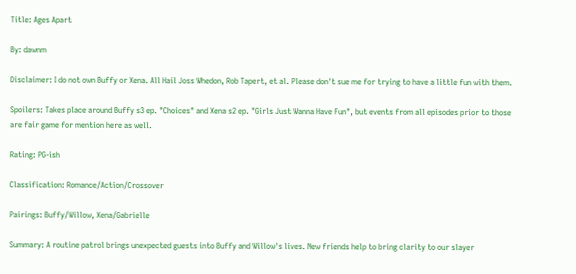Title: Ages Apart

By: dawnm

Disclaimer: I do not own Buffy or Xena. All Hail Joss Whedon, Rob Tapert, et al. Please don't sue me for trying to have a little fun with them.

Spoilers: Takes place around Buffy s3 ep. "Choices" and Xena s2 ep. "Girls Just Wanna Have Fun", but events from all episodes prior to those are fair game for mention here as well.

Rating: PG-ish

Classification: Romance/Action/Crossover

Pairings: Buffy/Willow, Xena/Gabrielle

Summary: A routine patrol brings unexpected guests into Buffy and Willow's lives. New friends help to bring clarity to our slayer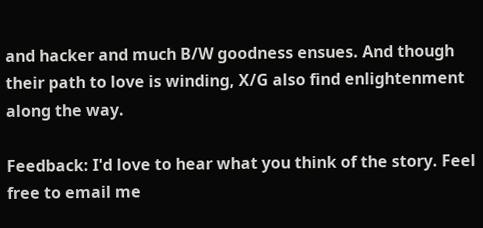and hacker and much B/W goodness ensues. And though their path to love is winding, X/G also find enlightenment along the way.

Feedback: I'd love to hear what you think of the story. Feel free to email me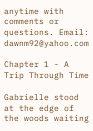anytime with comments or questions. Email: dawnm92@yahoo.com

Chapter 1 - A Trip Through Time

Gabrielle stood at the edge of the woods waiting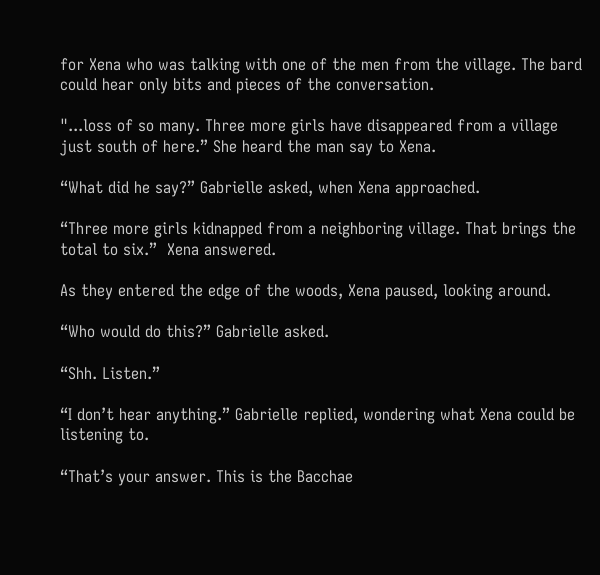for Xena who was talking with one of the men from the village. The bard could hear only bits and pieces of the conversation.

"...loss of so many. Three more girls have disappeared from a village just south of here.” She heard the man say to Xena.

“What did he say?” Gabrielle asked, when Xena approached.

“Three more girls kidnapped from a neighboring village. That brings the total to six.”  Xena answered.

As they entered the edge of the woods, Xena paused, looking around.

“Who would do this?” Gabrielle asked.

“Shh. Listen.”

“I don’t hear anything.” Gabrielle replied, wondering what Xena could be listening to.

“That’s your answer. This is the Bacchae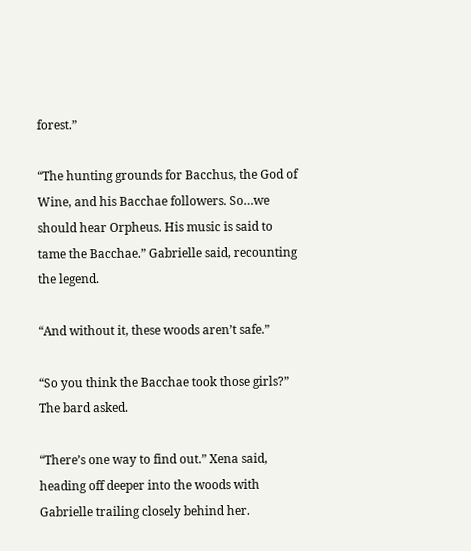forest.”

“The hunting grounds for Bacchus, the God of Wine, and his Bacchae followers. So…we should hear Orpheus. His music is said to tame the Bacchae.” Gabrielle said, recounting the legend.

“And without it, these woods aren’t safe.”

“So you think the Bacchae took those girls?” The bard asked.

“There’s one way to find out.” Xena said, heading off deeper into the woods with Gabrielle trailing closely behind her.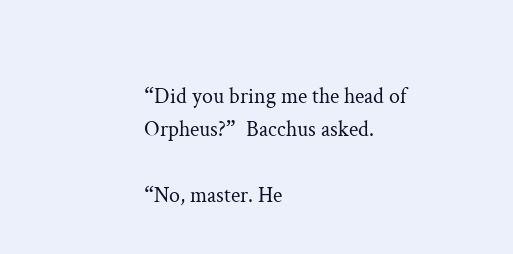“Did you bring me the head of Orpheus?”  Bacchus asked.

“No, master. He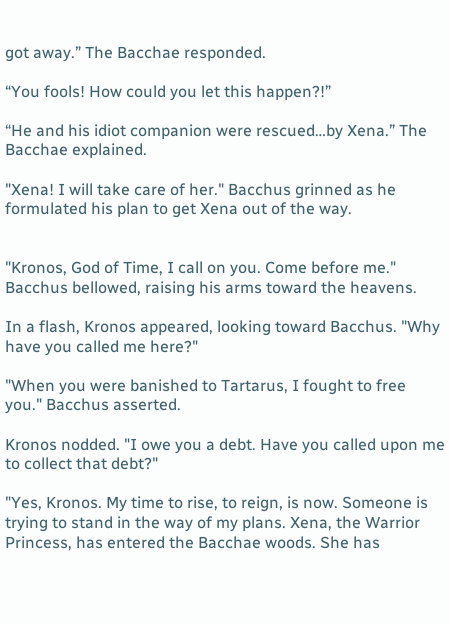got away.” The Bacchae responded.

“You fools! How could you let this happen?!”

“He and his idiot companion were rescued…by Xena.” The Bacchae explained.

"Xena! I will take care of her." Bacchus grinned as he formulated his plan to get Xena out of the way.


"Kronos, God of Time, I call on you. Come before me." Bacchus bellowed, raising his arms toward the heavens.

In a flash, Kronos appeared, looking toward Bacchus. "Why have you called me here?"

"When you were banished to Tartarus, I fought to free you." Bacchus asserted.

Kronos nodded. "I owe you a debt. Have you called upon me to collect that debt?"

"Yes, Kronos. My time to rise, to reign, is now. Someone is trying to stand in the way of my plans. Xena, the Warrior Princess, has entered the Bacchae woods. She has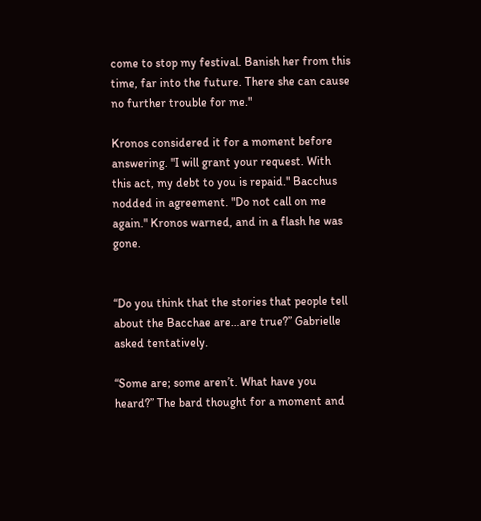come to stop my festival. Banish her from this time, far into the future. There she can cause no further trouble for me."

Kronos considered it for a moment before answering. "I will grant your request. With this act, my debt to you is repaid." Bacchus nodded in agreement. "Do not call on me again." Kronos warned, and in a flash he was gone.


“Do you think that the stories that people tell about the Bacchae are…are true?” Gabrielle asked tentatively.

“Some are; some aren’t. What have you heard?” The bard thought for a moment and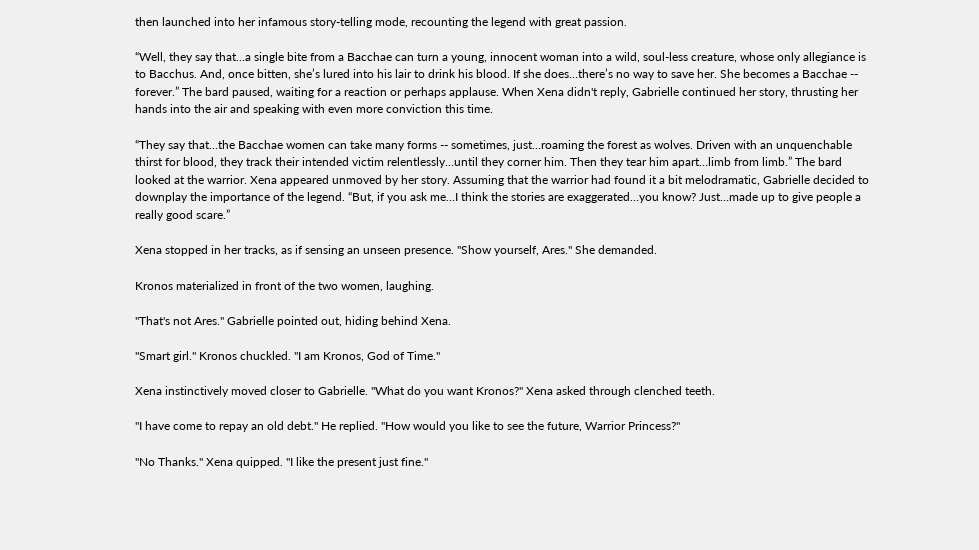then launched into her infamous story-telling mode, recounting the legend with great passion.

“Well, they say that…a single bite from a Bacchae can turn a young, innocent woman into a wild, soul-less creature, whose only allegiance is to Bacchus. And, once bitten, she’s lured into his lair to drink his blood. If she does…there’s no way to save her. She becomes a Bacchae -- forever.” The bard paused, waiting for a reaction or perhaps applause. When Xena didn't reply, Gabrielle continued her story, thrusting her hands into the air and speaking with even more conviction this time.

“They say that…the Bacchae women can take many forms -- sometimes, just…roaming the forest as wolves. Driven with an unquenchable thirst for blood, they track their intended victim relentlessly…until they corner him. Then they tear him apart…limb from limb.” The bard looked at the warrior. Xena appeared unmoved by her story. Assuming that the warrior had found it a bit melodramatic, Gabrielle decided to downplay the importance of the legend. “But, if you ask me…I think the stories are exaggerated…you know? Just…made up to give people a really good scare.”

Xena stopped in her tracks, as if sensing an unseen presence. "Show yourself, Ares." She demanded.

Kronos materialized in front of the two women, laughing.

"That's not Ares." Gabrielle pointed out, hiding behind Xena.

"Smart girl." Kronos chuckled. "I am Kronos, God of Time."

Xena instinctively moved closer to Gabrielle. "What do you want Kronos?" Xena asked through clenched teeth.

"I have come to repay an old debt." He replied. "How would you like to see the future, Warrior Princess?"

"No Thanks." Xena quipped. "I like the present just fine."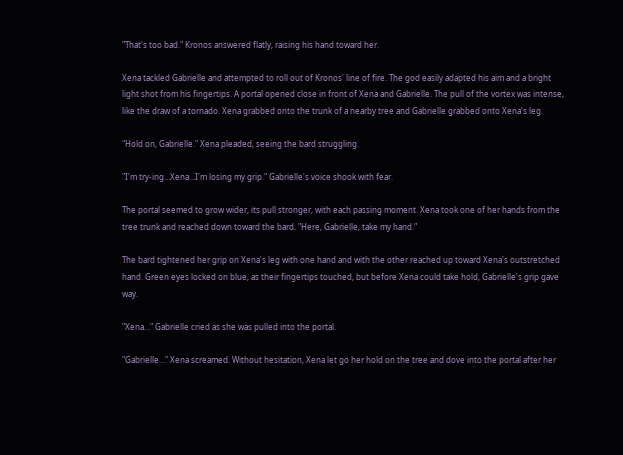"That's too bad." Kronos answered flatly, raising his hand toward her.

Xena tackled Gabrielle and attempted to roll out of Kronos' line of fire. The god easily adapted his aim and a bright light shot from his fingertips. A portal opened close in front of Xena and Gabrielle. The pull of the vortex was intense, like the draw of a tornado. Xena grabbed onto the trunk of a nearby tree and Gabrielle grabbed onto Xena's leg.

"Hold on, Gabrielle." Xena pleaded, seeing the bard struggling.

"I'm try-ing…Xena…I'm losing my grip." Gabrielle's voice shook with fear.

The portal seemed to grow wider, its pull stronger, with each passing moment. Xena took one of her hands from the tree trunk and reached down toward the bard. "Here, Gabrielle, take my hand."

The bard tightened her grip on Xena's leg with one hand and with the other reached up toward Xena's outstretched hand. Green eyes locked on blue, as their fingertips touched, but before Xena could take hold, Gabrielle's grip gave way.

"Xena…" Gabrielle cried as she was pulled into the portal.

"Gabrielle…" Xena screamed. Without hesitation, Xena let go her hold on the tree and dove into the portal after her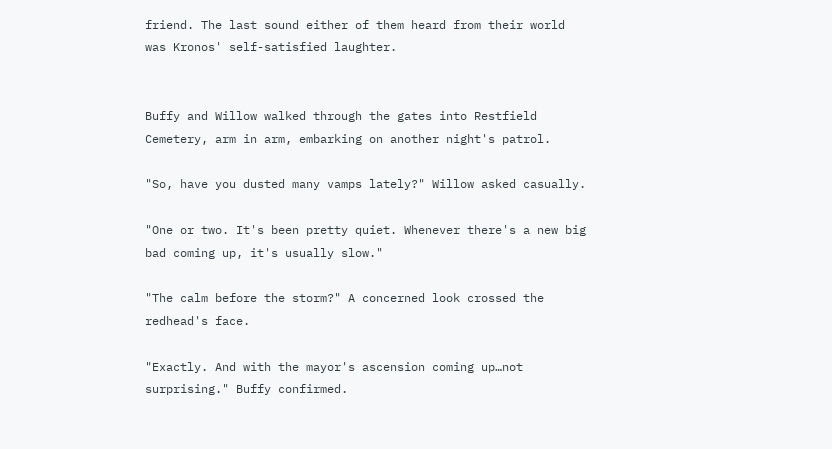friend. The last sound either of them heard from their world was Kronos' self-satisfied laughter.


Buffy and Willow walked through the gates into Restfield Cemetery, arm in arm, embarking on another night's patrol.

"So, have you dusted many vamps lately?" Willow asked casually.

"One or two. It's been pretty quiet. Whenever there's a new big bad coming up, it's usually slow."

"The calm before the storm?" A concerned look crossed the redhead's face.

"Exactly. And with the mayor's ascension coming up…not surprising." Buffy confirmed.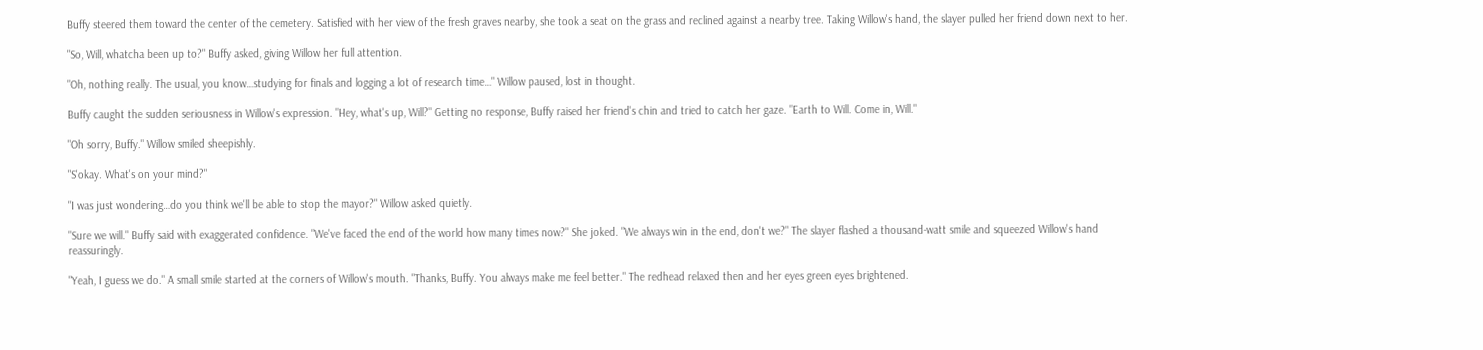Buffy steered them toward the center of the cemetery. Satisfied with her view of the fresh graves nearby, she took a seat on the grass and reclined against a nearby tree. Taking Willow's hand, the slayer pulled her friend down next to her.

"So, Will, whatcha been up to?" Buffy asked, giving Willow her full attention.

"Oh, nothing really. The usual, you know…studying for finals and logging a lot of research time…" Willow paused, lost in thought.

Buffy caught the sudden seriousness in Willow's expression. "Hey, what's up, Will?" Getting no response, Buffy raised her friend's chin and tried to catch her gaze. "Earth to Will. Come in, Will."

"Oh sorry, Buffy." Willow smiled sheepishly.

"S'okay. What's on your mind?"

"I was just wondering…do you think we'll be able to stop the mayor?" Willow asked quietly.

"Sure we will." Buffy said with exaggerated confidence. "We've faced the end of the world how many times now?" She joked. "We always win in the end, don't we?" The slayer flashed a thousand-watt smile and squeezed Willow's hand reassuringly.

"Yeah, I guess we do." A small smile started at the corners of Willow's mouth. "Thanks, Buffy. You always make me feel better." The redhead relaxed then and her eyes green eyes brightened.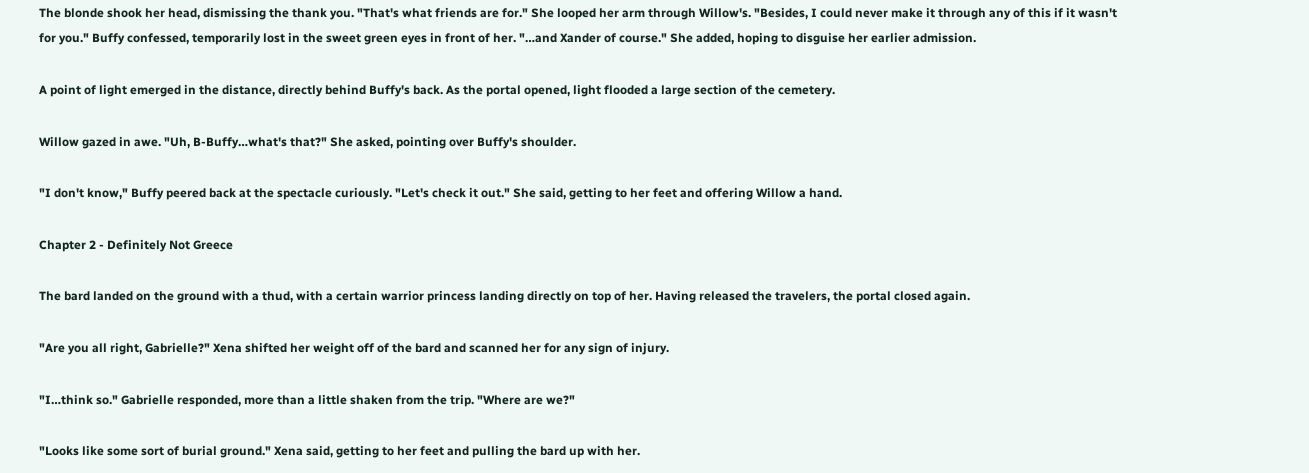The blonde shook her head, dismissing the thank you. "That's what friends are for." She looped her arm through Willow's. "Besides, I could never make it through any of this if it wasn't for you." Buffy confessed, temporarily lost in the sweet green eyes in front of her. "…and Xander of course." She added, hoping to disguise her earlier admission.

A point of light emerged in the distance, directly behind Buffy's back. As the portal opened, light flooded a large section of the cemetery.

Willow gazed in awe. "Uh, B-Buffy…what's that?" She asked, pointing over Buffy's shoulder.

"I don't know," Buffy peered back at the spectacle curiously. "Let's check it out." She said, getting to her feet and offering Willow a hand.

Chapter 2 - Definitely Not Greece

The bard landed on the ground with a thud, with a certain warrior princess landing directly on top of her. Having released the travelers, the portal closed again.

"Are you all right, Gabrielle?" Xena shifted her weight off of the bard and scanned her for any sign of injury.

"I…think so." Gabrielle responded, more than a little shaken from the trip. "Where are we?"

"Looks like some sort of burial ground." Xena said, getting to her feet and pulling the bard up with her.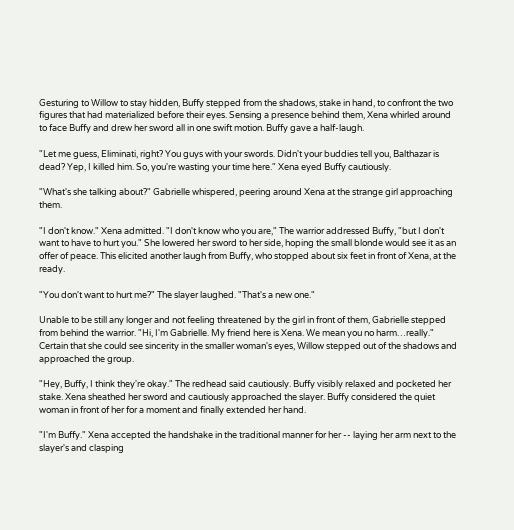Gesturing to Willow to stay hidden, Buffy stepped from the shadows, stake in hand, to confront the two figures that had materialized before their eyes. Sensing a presence behind them, Xena whirled around to face Buffy and drew her sword all in one swift motion. Buffy gave a half-laugh.

"Let me guess, Eliminati, right? You guys with your swords. Didn't your buddies tell you, Balthazar is dead? Yep, I killed him. So, you're wasting your time here." Xena eyed Buffy cautiously.

"What's she talking about?" Gabrielle whispered, peering around Xena at the strange girl approaching them.

"I don't know." Xena admitted. "I don't know who you are," The warrior addressed Buffy, "but I don't want to have to hurt you." She lowered her sword to her side, hoping the small blonde would see it as an offer of peace. This elicited another laugh from Buffy, who stopped about six feet in front of Xena, at the ready.

"You don't want to hurt me?" The slayer laughed. "That's a new one."

Unable to be still any longer and not feeling threatened by the girl in front of them, Gabrielle stepped from behind the warrior. "Hi, I'm Gabrielle. My friend here is Xena. We mean you no harm…really." Certain that she could see sincerity in the smaller woman's eyes, Willow stepped out of the shadows and approached the group.

"Hey, Buffy, I think they're okay." The redhead said cautiously. Buffy visibly relaxed and pocketed her stake. Xena sheathed her sword and cautiously approached the slayer. Buffy considered the quiet woman in front of her for a moment and finally extended her hand.

"I'm Buffy." Xena accepted the handshake in the traditional manner for her -- laying her arm next to the slayer's and clasping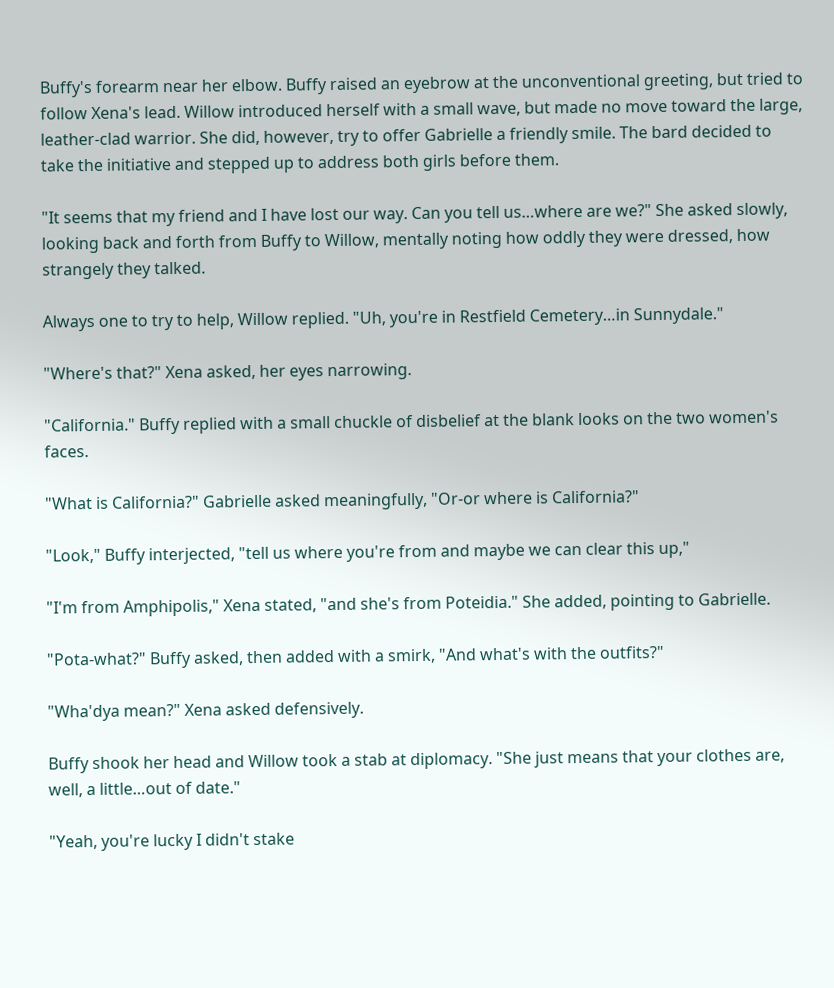Buffy's forearm near her elbow. Buffy raised an eyebrow at the unconventional greeting, but tried to follow Xena's lead. Willow introduced herself with a small wave, but made no move toward the large, leather-clad warrior. She did, however, try to offer Gabrielle a friendly smile. The bard decided to take the initiative and stepped up to address both girls before them.

"It seems that my friend and I have lost our way. Can you tell us…where are we?" She asked slowly, looking back and forth from Buffy to Willow, mentally noting how oddly they were dressed, how strangely they talked.

Always one to try to help, Willow replied. "Uh, you're in Restfield Cemetery…in Sunnydale."

"Where's that?" Xena asked, her eyes narrowing.

"California." Buffy replied with a small chuckle of disbelief at the blank looks on the two women's faces.

"What is California?" Gabrielle asked meaningfully, "Or-or where is California?"

"Look," Buffy interjected, "tell us where you're from and maybe we can clear this up,"

"I'm from Amphipolis," Xena stated, "and she's from Poteidia." She added, pointing to Gabrielle.

"Pota-what?" Buffy asked, then added with a smirk, "And what's with the outfits?"

"Wha'dya mean?" Xena asked defensively.

Buffy shook her head and Willow took a stab at diplomacy. "She just means that your clothes are, well, a little…out of date."

"Yeah, you're lucky I didn't stake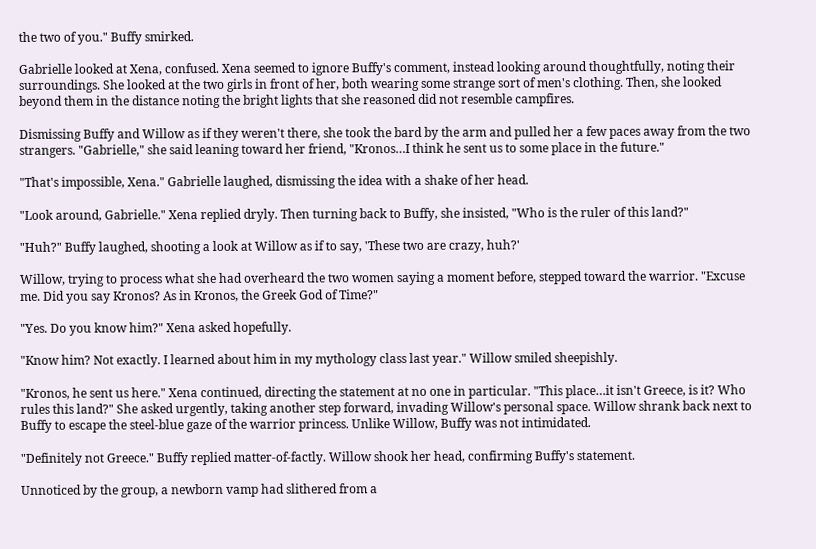the two of you." Buffy smirked.

Gabrielle looked at Xena, confused. Xena seemed to ignore Buffy's comment, instead looking around thoughtfully, noting their surroundings. She looked at the two girls in front of her, both wearing some strange sort of men's clothing. Then, she looked beyond them in the distance noting the bright lights that she reasoned did not resemble campfires.

Dismissing Buffy and Willow as if they weren't there, she took the bard by the arm and pulled her a few paces away from the two strangers. "Gabrielle," she said leaning toward her friend, "Kronos…I think he sent us to some place in the future."

"That's impossible, Xena." Gabrielle laughed, dismissing the idea with a shake of her head.

"Look around, Gabrielle." Xena replied dryly. Then turning back to Buffy, she insisted, "Who is the ruler of this land?"

"Huh?" Buffy laughed, shooting a look at Willow as if to say, 'These two are crazy, huh?'

Willow, trying to process what she had overheard the two women saying a moment before, stepped toward the warrior. "Excuse me. Did you say Kronos? As in Kronos, the Greek God of Time?"

"Yes. Do you know him?" Xena asked hopefully.

"Know him? Not exactly. I learned about him in my mythology class last year." Willow smiled sheepishly.

"Kronos, he sent us here." Xena continued, directing the statement at no one in particular. "This place…it isn't Greece, is it? Who rules this land?" She asked urgently, taking another step forward, invading Willow's personal space. Willow shrank back next to Buffy to escape the steel-blue gaze of the warrior princess. Unlike Willow, Buffy was not intimidated.

"Definitely not Greece." Buffy replied matter-of-factly. Willow shook her head, confirming Buffy's statement.

Unnoticed by the group, a newborn vamp had slithered from a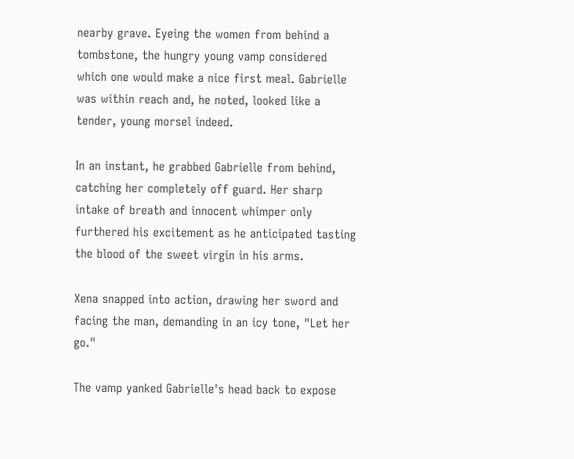nearby grave. Eyeing the women from behind a tombstone, the hungry young vamp considered which one would make a nice first meal. Gabrielle was within reach and, he noted, looked like a tender, young morsel indeed.

In an instant, he grabbed Gabrielle from behind, catching her completely off guard. Her sharp intake of breath and innocent whimper only furthered his excitement as he anticipated tasting the blood of the sweet virgin in his arms.

Xena snapped into action, drawing her sword and facing the man, demanding in an icy tone, "Let her go."

The vamp yanked Gabrielle's head back to expose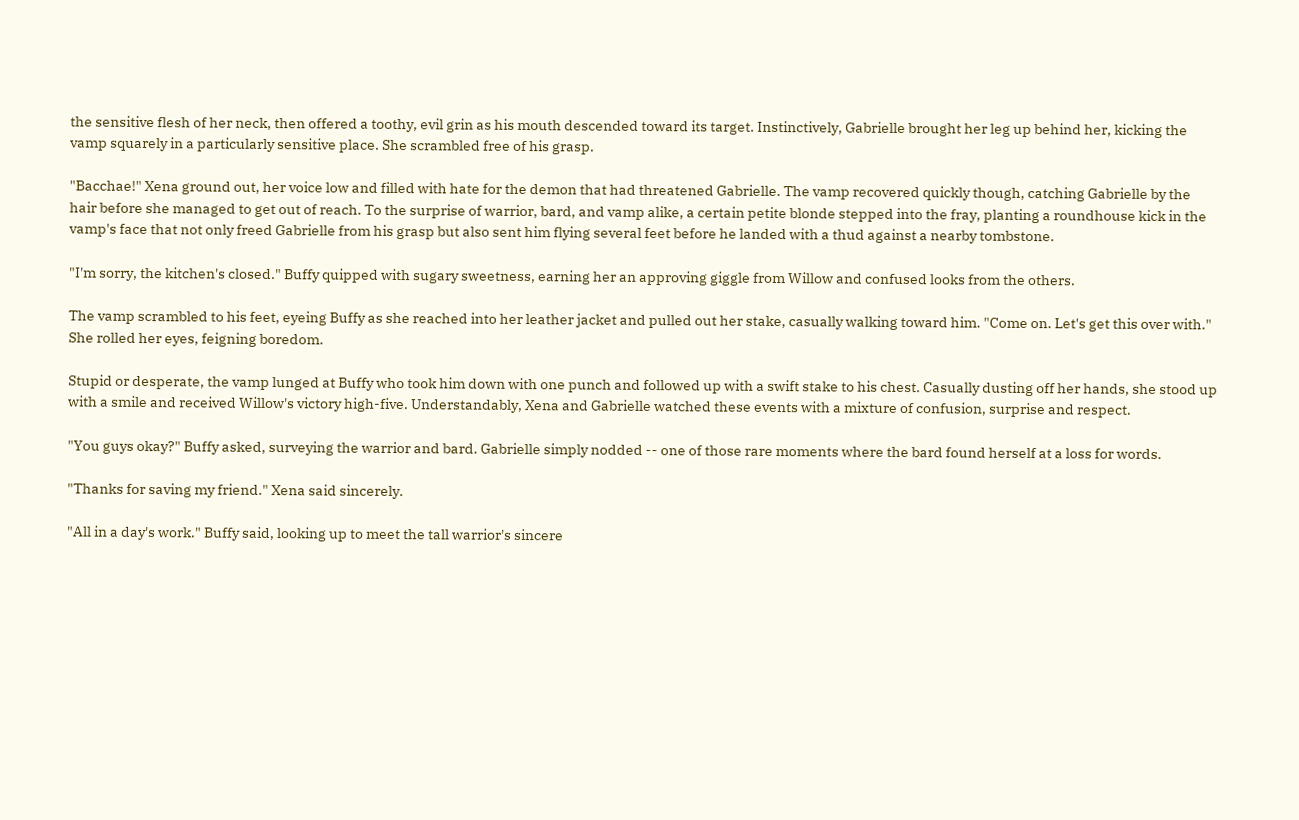the sensitive flesh of her neck, then offered a toothy, evil grin as his mouth descended toward its target. Instinctively, Gabrielle brought her leg up behind her, kicking the vamp squarely in a particularly sensitive place. She scrambled free of his grasp.

"Bacchae!" Xena ground out, her voice low and filled with hate for the demon that had threatened Gabrielle. The vamp recovered quickly though, catching Gabrielle by the hair before she managed to get out of reach. To the surprise of warrior, bard, and vamp alike, a certain petite blonde stepped into the fray, planting a roundhouse kick in the vamp's face that not only freed Gabrielle from his grasp but also sent him flying several feet before he landed with a thud against a nearby tombstone.

"I'm sorry, the kitchen's closed." Buffy quipped with sugary sweetness, earning her an approving giggle from Willow and confused looks from the others.

The vamp scrambled to his feet, eyeing Buffy as she reached into her leather jacket and pulled out her stake, casually walking toward him. "Come on. Let's get this over with." She rolled her eyes, feigning boredom.

Stupid or desperate, the vamp lunged at Buffy who took him down with one punch and followed up with a swift stake to his chest. Casually dusting off her hands, she stood up with a smile and received Willow's victory high-five. Understandably, Xena and Gabrielle watched these events with a mixture of confusion, surprise and respect.

"You guys okay?" Buffy asked, surveying the warrior and bard. Gabrielle simply nodded -- one of those rare moments where the bard found herself at a loss for words.

"Thanks for saving my friend." Xena said sincerely.

"All in a day's work." Buffy said, looking up to meet the tall warrior's sincere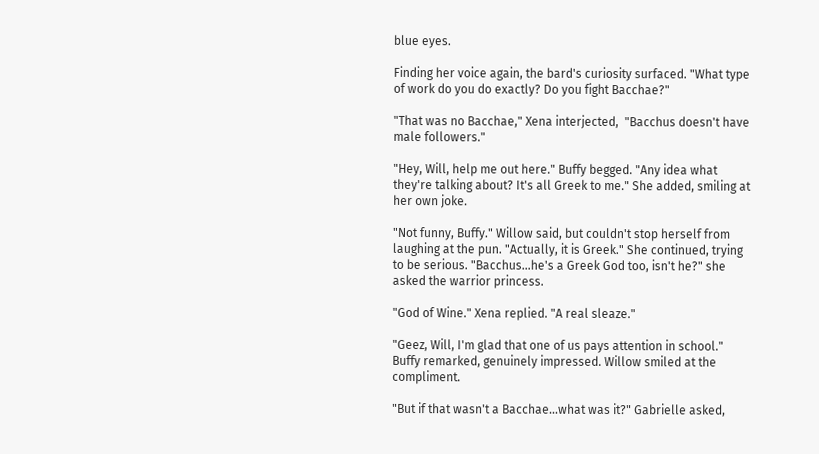blue eyes.

Finding her voice again, the bard's curiosity surfaced. "What type of work do you do exactly? Do you fight Bacchae?"

"That was no Bacchae," Xena interjected,  "Bacchus doesn't have male followers."

"Hey, Will, help me out here." Buffy begged. "Any idea what they're talking about? It's all Greek to me." She added, smiling at her own joke.

"Not funny, Buffy." Willow said, but couldn't stop herself from laughing at the pun. "Actually, it is Greek." She continued, trying to be serious. "Bacchus…he's a Greek God too, isn't he?" she asked the warrior princess.

"God of Wine." Xena replied. "A real sleaze."

"Geez, Will, I'm glad that one of us pays attention in school." Buffy remarked, genuinely impressed. Willow smiled at the compliment.

"But if that wasn't a Bacchae…what was it?" Gabrielle asked,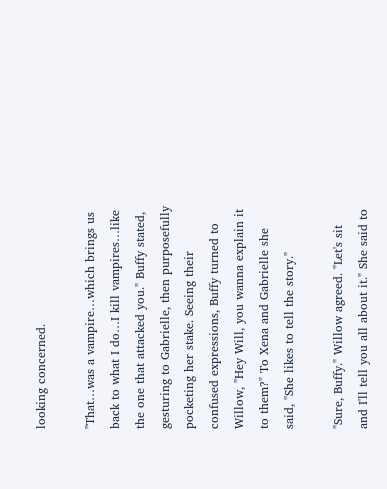looking concerned.

"That…was a vampire…which brings us back to what I do…I kill vampires…like the one that attacked you." Buffy stated, gesturing to Gabrielle, then purposefully pocketing her stake. Seeing their confused expressions, Buffy turned to Willow, "Hey Will, you wanna explain it to them?" To Xena and Gabrielle she said, "She likes to tell the story."

"Sure, Buffy." Willow agreed. "Let's sit and I'll tell you all about it." She said to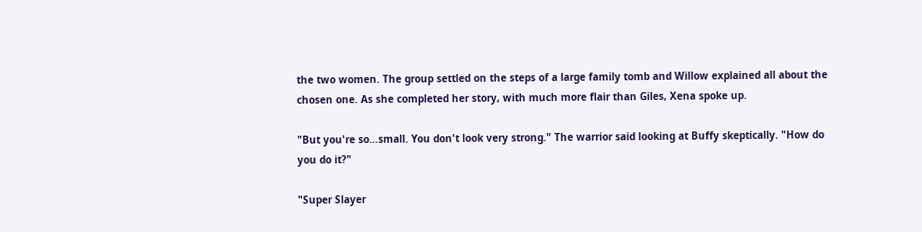the two women. The group settled on the steps of a large family tomb and Willow explained all about the chosen one. As she completed her story, with much more flair than Giles, Xena spoke up.

"But you're so…small. You don't look very strong." The warrior said looking at Buffy skeptically. "How do you do it?"

"Super Slayer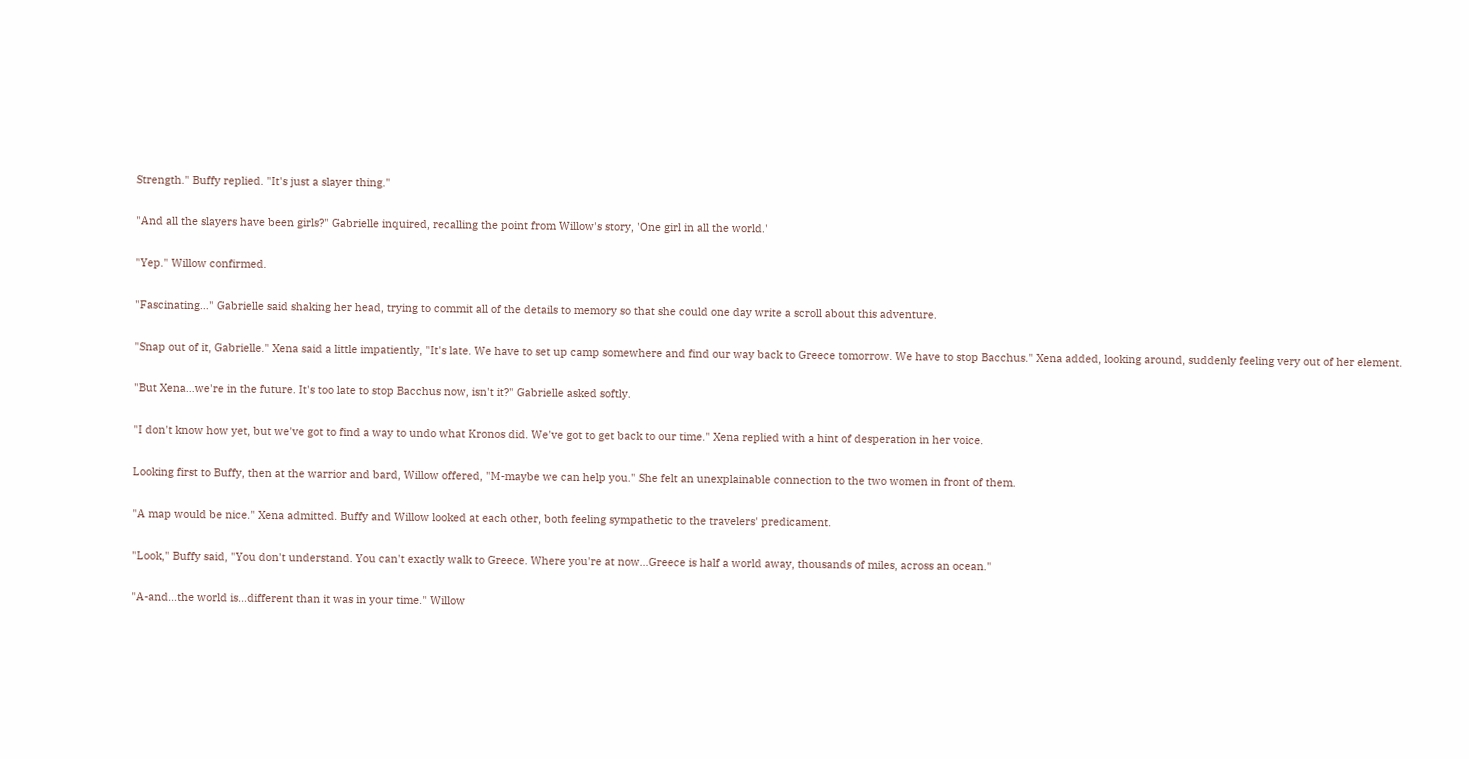Strength." Buffy replied. "It's just a slayer thing."

"And all the slayers have been girls?" Gabrielle inquired, recalling the point from Willow's story, 'One girl in all the world.'

"Yep." Willow confirmed.

"Fascinating…" Gabrielle said shaking her head, trying to commit all of the details to memory so that she could one day write a scroll about this adventure.

"Snap out of it, Gabrielle." Xena said a little impatiently, "It's late. We have to set up camp somewhere and find our way back to Greece tomorrow. We have to stop Bacchus." Xena added, looking around, suddenly feeling very out of her element.

"But Xena…we're in the future. It's too late to stop Bacchus now, isn't it?" Gabrielle asked softly.

"I don't know how yet, but we've got to find a way to undo what Kronos did. We've got to get back to our time." Xena replied with a hint of desperation in her voice.

Looking first to Buffy, then at the warrior and bard, Willow offered, "M-maybe we can help you." She felt an unexplainable connection to the two women in front of them.

"A map would be nice." Xena admitted. Buffy and Willow looked at each other, both feeling sympathetic to the travelers' predicament.

"Look," Buffy said, "You don't understand. You can't exactly walk to Greece. Where you're at now…Greece is half a world away, thousands of miles, across an ocean."

"A-and…the world is…different than it was in your time." Willow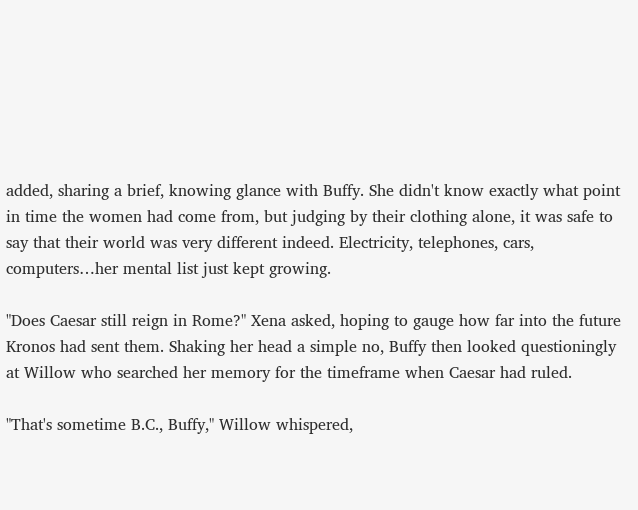added, sharing a brief, knowing glance with Buffy. She didn't know exactly what point in time the women had come from, but judging by their clothing alone, it was safe to say that their world was very different indeed. Electricity, telephones, cars, computers…her mental list just kept growing.

"Does Caesar still reign in Rome?" Xena asked, hoping to gauge how far into the future Kronos had sent them. Shaking her head a simple no, Buffy then looked questioningly at Willow who searched her memory for the timeframe when Caesar had ruled.

"That's sometime B.C., Buffy," Willow whispered,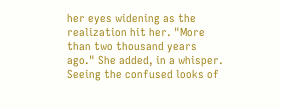her eyes widening as the realization hit her. "More than two thousand years ago." She added, in a whisper. Seeing the confused looks of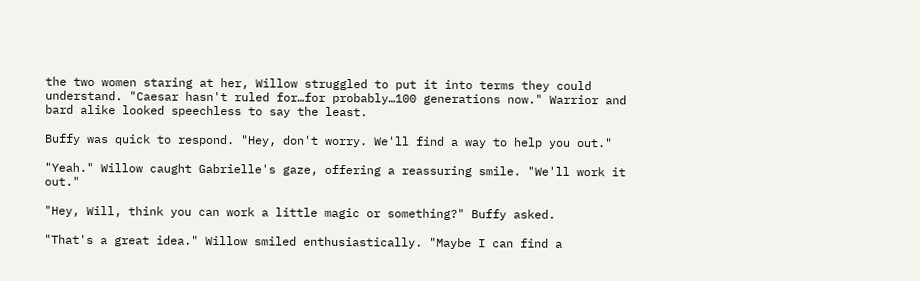the two women staring at her, Willow struggled to put it into terms they could understand. "Caesar hasn't ruled for…for probably…100 generations now." Warrior and bard alike looked speechless to say the least.

Buffy was quick to respond. "Hey, don't worry. We'll find a way to help you out."

"Yeah." Willow caught Gabrielle's gaze, offering a reassuring smile. "We'll work it out."

"Hey, Will, think you can work a little magic or something?" Buffy asked.

"That's a great idea." Willow smiled enthusiastically. "Maybe I can find a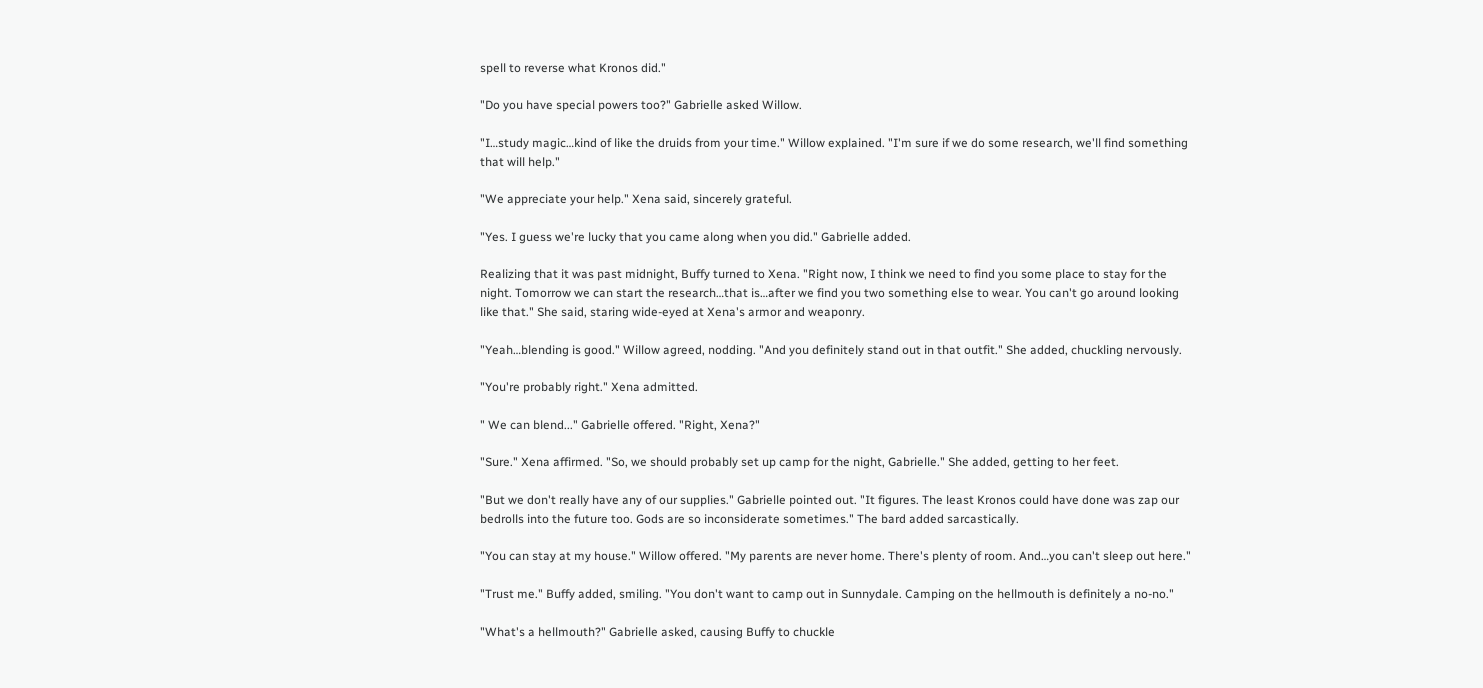spell to reverse what Kronos did."

"Do you have special powers too?" Gabrielle asked Willow.

"I…study magic…kind of like the druids from your time." Willow explained. "I'm sure if we do some research, we'll find something that will help."

"We appreciate your help." Xena said, sincerely grateful.

"Yes. I guess we're lucky that you came along when you did." Gabrielle added.

Realizing that it was past midnight, Buffy turned to Xena. "Right now, I think we need to find you some place to stay for the night. Tomorrow we can start the research…that is…after we find you two something else to wear. You can't go around looking like that." She said, staring wide-eyed at Xena's armor and weaponry.

"Yeah…blending is good." Willow agreed, nodding. "And you definitely stand out in that outfit." She added, chuckling nervously.

"You're probably right." Xena admitted.

" We can blend..." Gabrielle offered. "Right, Xena?"

"Sure." Xena affirmed. "So, we should probably set up camp for the night, Gabrielle." She added, getting to her feet.

"But we don't really have any of our supplies." Gabrielle pointed out. "It figures. The least Kronos could have done was zap our bedrolls into the future too. Gods are so inconsiderate sometimes." The bard added sarcastically.

"You can stay at my house." Willow offered. "My parents are never home. There's plenty of room. And…you can't sleep out here."

"Trust me." Buffy added, smiling. "You don't want to camp out in Sunnydale. Camping on the hellmouth is definitely a no-no."

"What's a hellmouth?" Gabrielle asked, causing Buffy to chuckle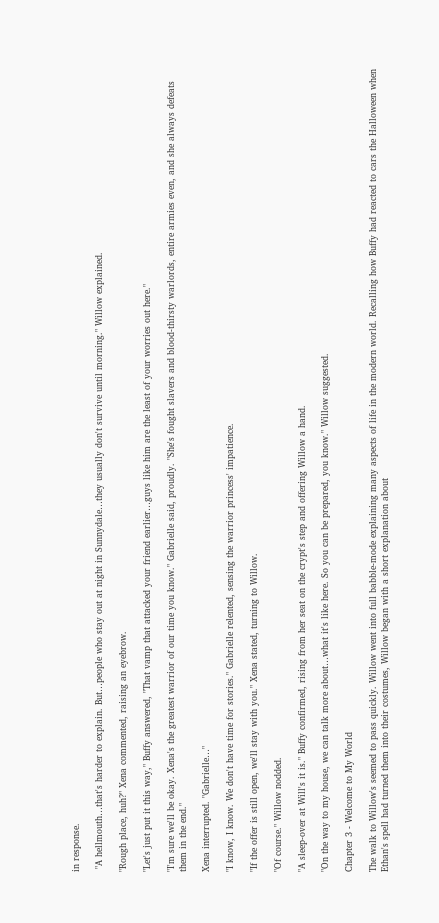in response.

 "A hellmouth…that's harder to explain. But…people who stay out at night in Sunnydale…they usually don't survive until morning." Willow explained.

"Rough place, huh?" Xena commented, raising an eyebrow.

"Let's just put it this way," Buffy answered, "That vamp that attacked your friend earlier…guys like him are the least of your worries out here."

"I'm sure we'll be okay. Xena's the greatest warrior of our time you know." Gabrielle said, proudly. "She's fought slavers and blood-thirsty warlords, entire armies even, and she always defeats them in the end."

Xena interrupted. "Gabrielle…"

"I know, I know. We don't have time for stories." Gabrielle relented, sensing the warrior princess' impatience.

"If the offer is still open, we'll stay with you." Xena stated, turning to Willow.

"Of course." Willow nodded.

"A sleep-over at Will's it is." Buffy confirmed, rising from her seat on the crypt's step and offering Willow a hand.

"On the way to my house, we can talk more about…what it's like here. So you can be prepared, you know." Willow suggested.

Chapter 3 - Welcome to My World

The walk to Willow's seemed to pass quickly. Willow went into full babble-mode explaining many aspects of life in the modern world. Recalling how Buffy had reacted to cars the Halloween when Ethan's spell had turned them into their costumes, Willow began with a short explanation about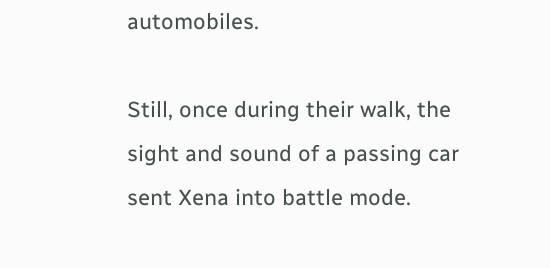automobiles.

Still, once during their walk, the sight and sound of a passing car sent Xena into battle mode.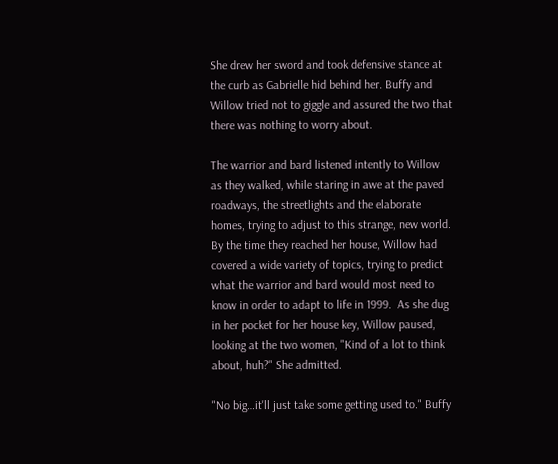She drew her sword and took defensive stance at the curb as Gabrielle hid behind her. Buffy and Willow tried not to giggle and assured the two that there was nothing to worry about.

The warrior and bard listened intently to Willow as they walked, while staring in awe at the paved roadways, the streetlights and the elaborate homes, trying to adjust to this strange, new world.  By the time they reached her house, Willow had covered a wide variety of topics, trying to predict what the warrior and bard would most need to know in order to adapt to life in 1999.  As she dug in her pocket for her house key, Willow paused, looking at the two women, "Kind of a lot to think about, huh?" She admitted.

"No big…it'll just take some getting used to." Buffy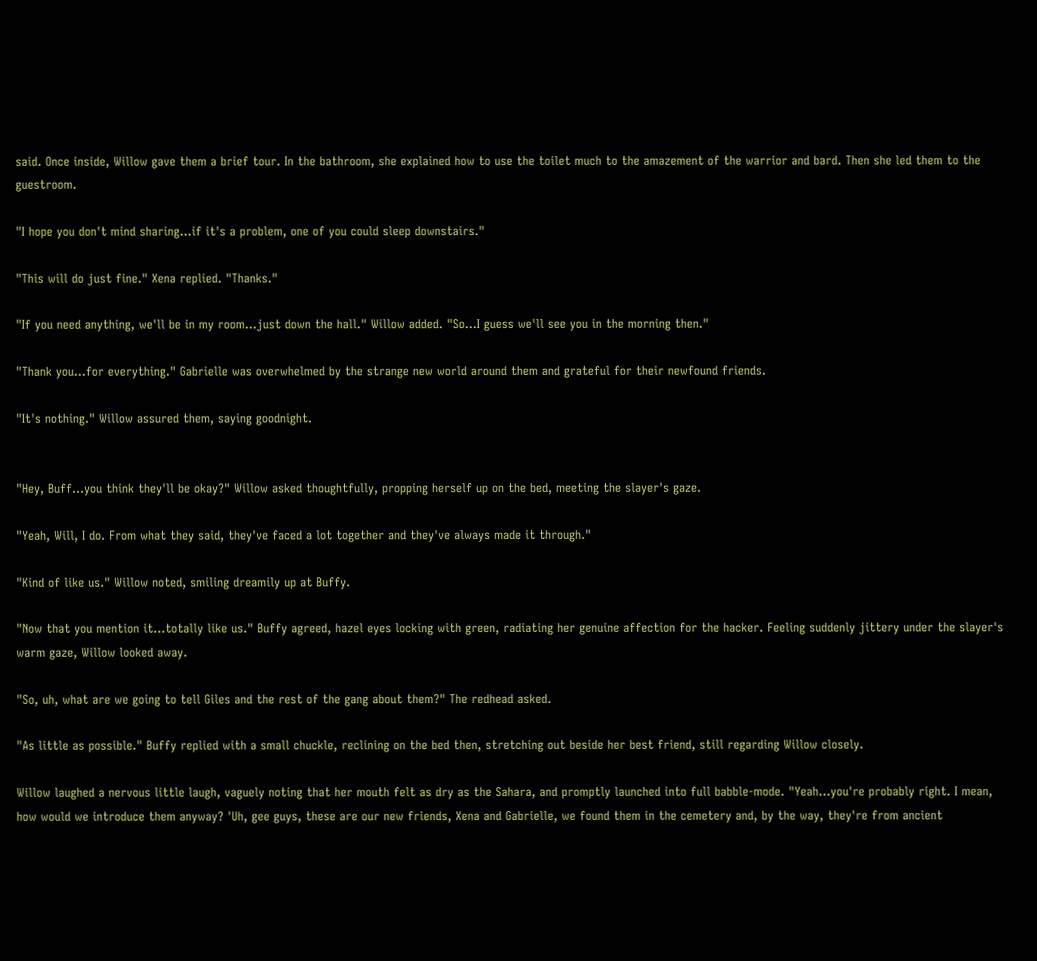said. Once inside, Willow gave them a brief tour. In the bathroom, she explained how to use the toilet much to the amazement of the warrior and bard. Then she led them to the guestroom.

"I hope you don't mind sharing…if it's a problem, one of you could sleep downstairs."

"This will do just fine." Xena replied. "Thanks."

"If you need anything, we'll be in my room…just down the hall." Willow added. "So…I guess we'll see you in the morning then."

"Thank you…for everything." Gabrielle was overwhelmed by the strange new world around them and grateful for their newfound friends.

"It's nothing." Willow assured them, saying goodnight.


"Hey, Buff…you think they'll be okay?" Willow asked thoughtfully, propping herself up on the bed, meeting the slayer's gaze.

"Yeah, Will, I do. From what they said, they've faced a lot together and they've always made it through."

"Kind of like us." Willow noted, smiling dreamily up at Buffy.

"Now that you mention it…totally like us." Buffy agreed, hazel eyes locking with green, radiating her genuine affection for the hacker. Feeling suddenly jittery under the slayer's warm gaze, Willow looked away.

"So, uh, what are we going to tell Giles and the rest of the gang about them?" The redhead asked.

"As little as possible." Buffy replied with a small chuckle, reclining on the bed then, stretching out beside her best friend, still regarding Willow closely.

Willow laughed a nervous little laugh, vaguely noting that her mouth felt as dry as the Sahara, and promptly launched into full babble-mode. "Yeah…you're probably right. I mean, how would we introduce them anyway? 'Uh, gee guys, these are our new friends, Xena and Gabrielle, we found them in the cemetery and, by the way, they're from ancient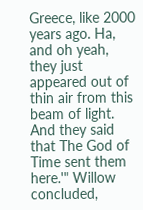Greece, like 2000 years ago. Ha, and oh yeah, they just appeared out of thin air from this beam of light. And they said that The God of Time sent them here.'" Willow concluded,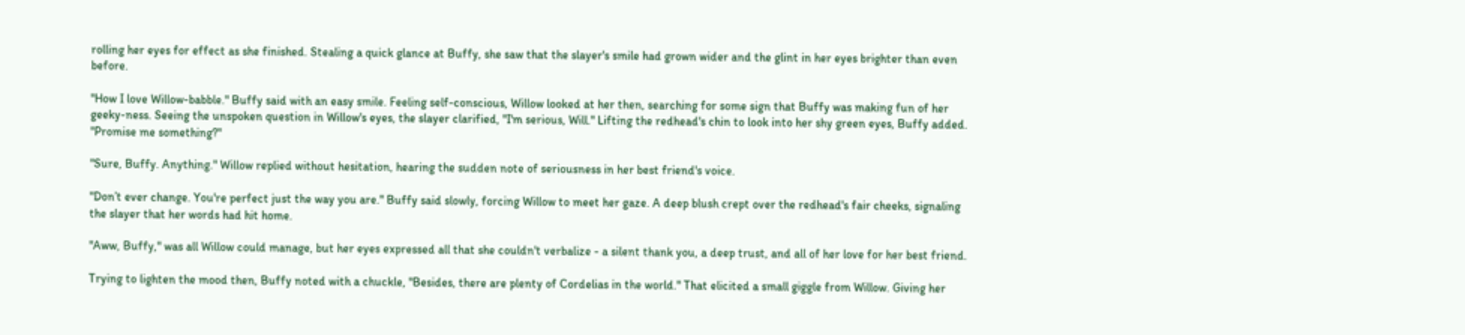rolling her eyes for effect as she finished. Stealing a quick glance at Buffy, she saw that the slayer's smile had grown wider and the glint in her eyes brighter than even before.

"How I love Willow-babble." Buffy said with an easy smile. Feeling self-conscious, Willow looked at her then, searching for some sign that Buffy was making fun of her geeky-ness. Seeing the unspoken question in Willow's eyes, the slayer clarified, "I'm serious, Will." Lifting the redhead's chin to look into her shy green eyes, Buffy added. "Promise me something?"

"Sure, Buffy. Anything." Willow replied without hesitation, hearing the sudden note of seriousness in her best friend's voice.

"Don’t ever change. You're perfect just the way you are." Buffy said slowly, forcing Willow to meet her gaze. A deep blush crept over the redhead's fair cheeks, signaling the slayer that her words had hit home.

"Aww, Buffy," was all Willow could manage, but her eyes expressed all that she couldn't verbalize - a silent thank you, a deep trust, and all of her love for her best friend.

Trying to lighten the mood then, Buffy noted with a chuckle, "Besides, there are plenty of Cordelias in the world." That elicited a small giggle from Willow. Giving her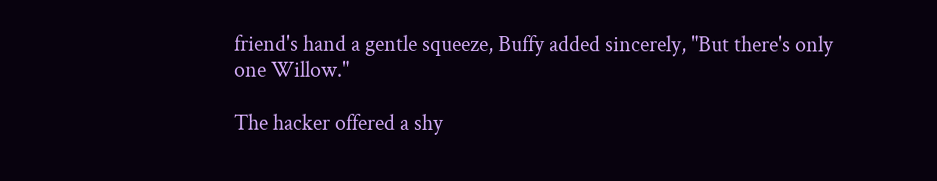friend's hand a gentle squeeze, Buffy added sincerely, "But there's only one Willow."

The hacker offered a shy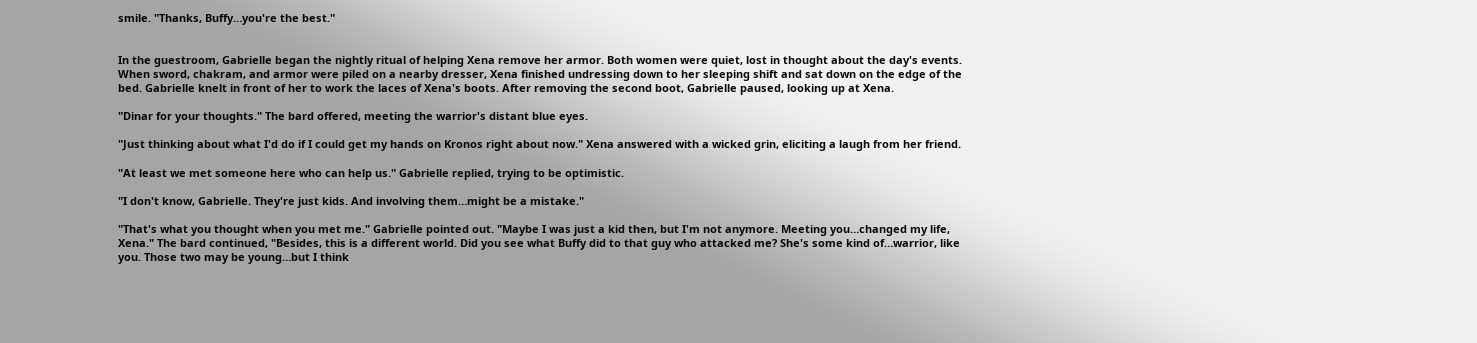smile. "Thanks, Buffy…you're the best."


In the guestroom, Gabrielle began the nightly ritual of helping Xena remove her armor. Both women were quiet, lost in thought about the day's events. When sword, chakram, and armor were piled on a nearby dresser, Xena finished undressing down to her sleeping shift and sat down on the edge of the bed. Gabrielle knelt in front of her to work the laces of Xena's boots. After removing the second boot, Gabrielle paused, looking up at Xena.

"Dinar for your thoughts." The bard offered, meeting the warrior's distant blue eyes.

"Just thinking about what I'd do if I could get my hands on Kronos right about now." Xena answered with a wicked grin, eliciting a laugh from her friend.

"At least we met someone here who can help us." Gabrielle replied, trying to be optimistic.

"I don't know, Gabrielle. They're just kids. And involving them…might be a mistake."

"That's what you thought when you met me." Gabrielle pointed out. "Maybe I was just a kid then, but I'm not anymore. Meeting you…changed my life, Xena." The bard continued, "Besides, this is a different world. Did you see what Buffy did to that guy who attacked me? She's some kind of…warrior, like you. Those two may be young…but I think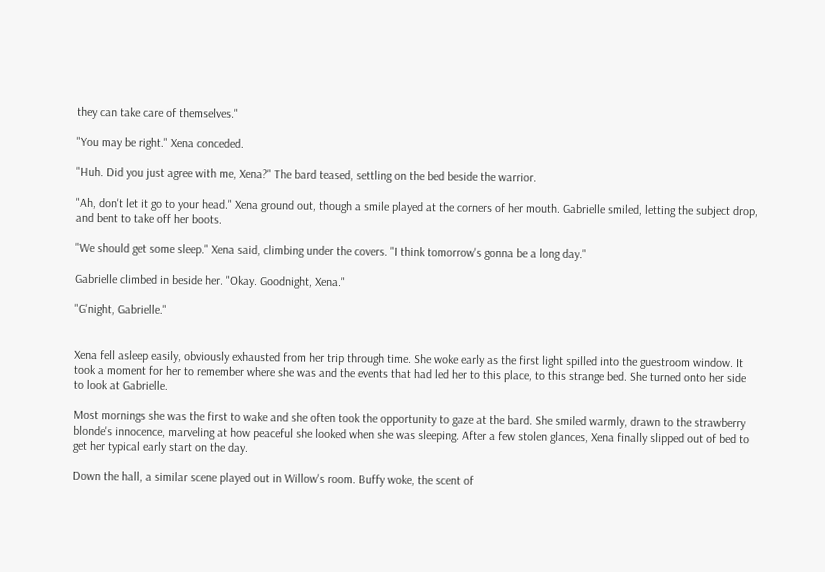they can take care of themselves."

"You may be right." Xena conceded.

"Huh. Did you just agree with me, Xena?" The bard teased, settling on the bed beside the warrior.

"Ah, don't let it go to your head." Xena ground out, though a smile played at the corners of her mouth. Gabrielle smiled, letting the subject drop, and bent to take off her boots.

"We should get some sleep." Xena said, climbing under the covers. "I think tomorrow's gonna be a long day."

Gabrielle climbed in beside her. "Okay. Goodnight, Xena."

"G'night, Gabrielle."


Xena fell asleep easily, obviously exhausted from her trip through time. She woke early as the first light spilled into the guestroom window. It took a moment for her to remember where she was and the events that had led her to this place, to this strange bed. She turned onto her side to look at Gabrielle.

Most mornings she was the first to wake and she often took the opportunity to gaze at the bard. She smiled warmly, drawn to the strawberry blonde's innocence, marveling at how peaceful she looked when she was sleeping. After a few stolen glances, Xena finally slipped out of bed to get her typical early start on the day.

Down the hall, a similar scene played out in Willow's room. Buffy woke, the scent of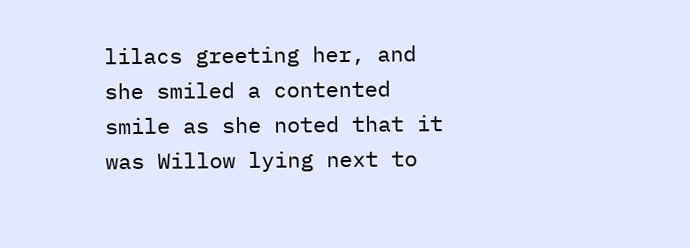lilacs greeting her, and she smiled a contented smile as she noted that it was Willow lying next to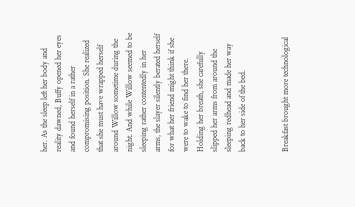her. As the sleep left her body and reality dawned, Buffy opened her eyes and found herself in a rather compromising position. She realized that she must have wrapped herself around Willow sometime during the night. And while Willow seemed to be sleeping rather contentedly in her arms, the slayer silently berated herself for what her friend might think if she were to wake to find her there. Holding her breath, she carefully slipped her arms from around the sleeping redhead and made her way back to her side of the bed.


Breakfast brought more technological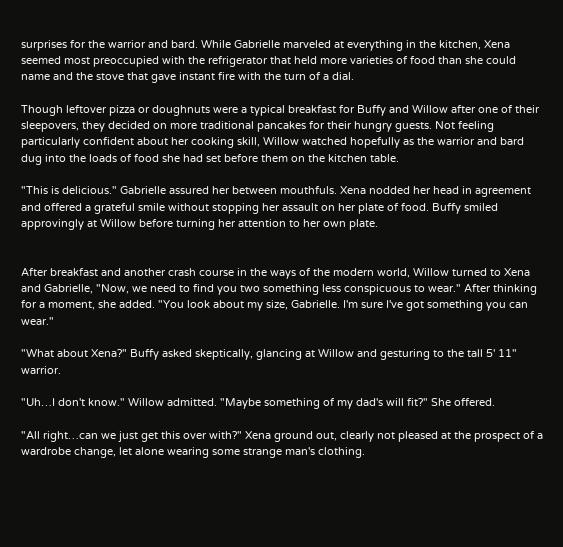surprises for the warrior and bard. While Gabrielle marveled at everything in the kitchen, Xena seemed most preoccupied with the refrigerator that held more varieties of food than she could name and the stove that gave instant fire with the turn of a dial.

Though leftover pizza or doughnuts were a typical breakfast for Buffy and Willow after one of their sleepovers, they decided on more traditional pancakes for their hungry guests. Not feeling particularly confident about her cooking skill, Willow watched hopefully as the warrior and bard dug into the loads of food she had set before them on the kitchen table.

"This is delicious." Gabrielle assured her between mouthfuls. Xena nodded her head in agreement and offered a grateful smile without stopping her assault on her plate of food. Buffy smiled approvingly at Willow before turning her attention to her own plate.


After breakfast and another crash course in the ways of the modern world, Willow turned to Xena and Gabrielle, "Now, we need to find you two something less conspicuous to wear." After thinking for a moment, she added. "You look about my size, Gabrielle. I'm sure I've got something you can wear."

"What about Xena?" Buffy asked skeptically, glancing at Willow and gesturing to the tall 5' 11" warrior.

"Uh…I don't know." Willow admitted. "Maybe something of my dad's will fit?" She offered.

"All right…can we just get this over with?" Xena ground out, clearly not pleased at the prospect of a wardrobe change, let alone wearing some strange man's clothing.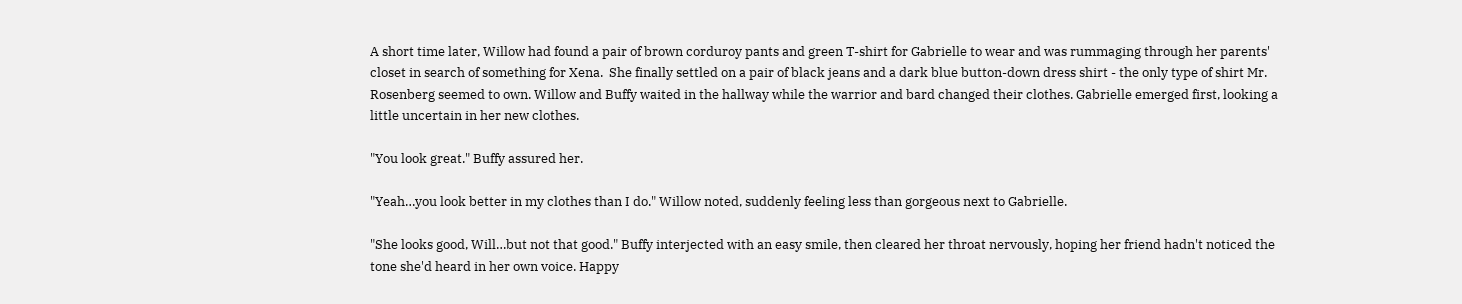A short time later, Willow had found a pair of brown corduroy pants and green T-shirt for Gabrielle to wear and was rummaging through her parents' closet in search of something for Xena.  She finally settled on a pair of black jeans and a dark blue button-down dress shirt - the only type of shirt Mr. Rosenberg seemed to own. Willow and Buffy waited in the hallway while the warrior and bard changed their clothes. Gabrielle emerged first, looking a little uncertain in her new clothes.

"You look great." Buffy assured her.

"Yeah…you look better in my clothes than I do." Willow noted, suddenly feeling less than gorgeous next to Gabrielle.

"She looks good, Will…but not that good." Buffy interjected with an easy smile, then cleared her throat nervously, hoping her friend hadn't noticed the tone she'd heard in her own voice. Happy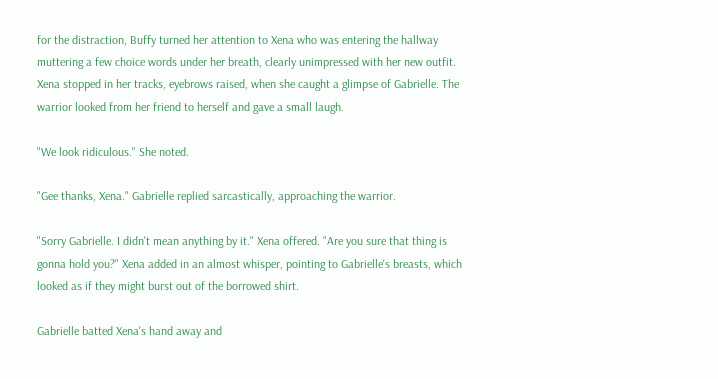for the distraction, Buffy turned her attention to Xena who was entering the hallway muttering a few choice words under her breath, clearly unimpressed with her new outfit. Xena stopped in her tracks, eyebrows raised, when she caught a glimpse of Gabrielle. The warrior looked from her friend to herself and gave a small laugh.

"We look ridiculous." She noted.

"Gee thanks, Xena." Gabrielle replied sarcastically, approaching the warrior.

"Sorry Gabrielle. I didn't mean anything by it." Xena offered. "Are you sure that thing is gonna hold you?" Xena added in an almost whisper, pointing to Gabrielle's breasts, which looked as if they might burst out of the borrowed shirt.

Gabrielle batted Xena's hand away and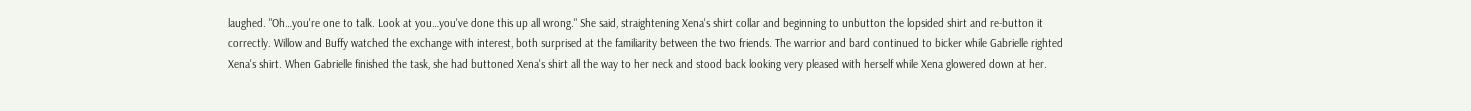laughed. "Oh…you're one to talk. Look at you…you've done this up all wrong." She said, straightening Xena's shirt collar and beginning to unbutton the lopsided shirt and re-button it correctly. Willow and Buffy watched the exchange with interest, both surprised at the familiarity between the two friends. The warrior and bard continued to bicker while Gabrielle righted Xena's shirt. When Gabrielle finished the task, she had buttoned Xena's shirt all the way to her neck and stood back looking very pleased with herself while Xena glowered down at her.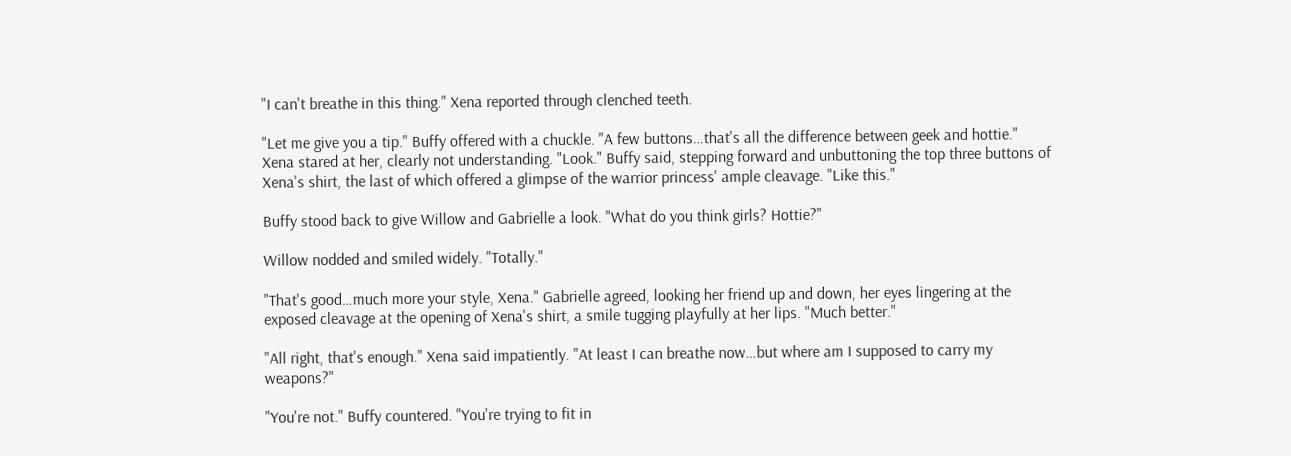"I can't breathe in this thing." Xena reported through clenched teeth.

"Let me give you a tip." Buffy offered with a chuckle. "A few buttons…that's all the difference between geek and hottie." Xena stared at her, clearly not understanding. "Look." Buffy said, stepping forward and unbuttoning the top three buttons of Xena's shirt, the last of which offered a glimpse of the warrior princess' ample cleavage. "Like this."

Buffy stood back to give Willow and Gabrielle a look. "What do you think girls? Hottie?"

Willow nodded and smiled widely. "Totally."

"That's good…much more your style, Xena." Gabrielle agreed, looking her friend up and down, her eyes lingering at the exposed cleavage at the opening of Xena's shirt, a smile tugging playfully at her lips. "Much better."

"All right, that's enough." Xena said impatiently. "At least I can breathe now…but where am I supposed to carry my weapons?"

"You're not." Buffy countered. "You're trying to fit in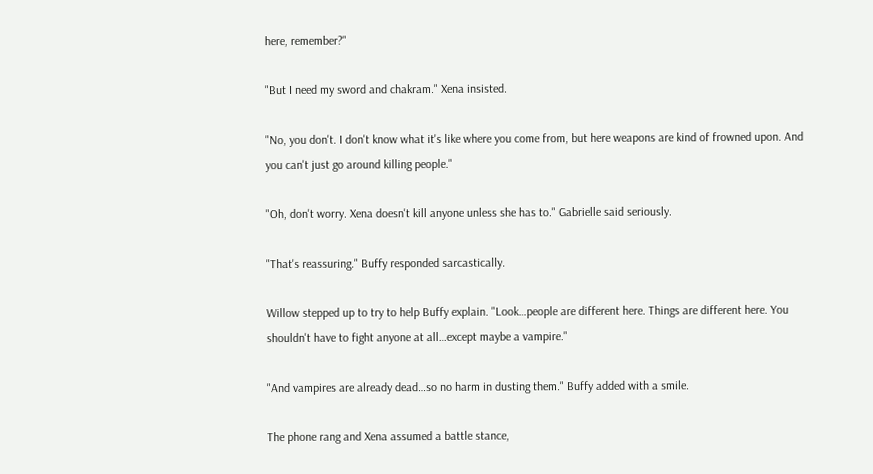here, remember?"

"But I need my sword and chakram." Xena insisted.

"No, you don't. I don't know what it's like where you come from, but here weapons are kind of frowned upon. And you can't just go around killing people."

"Oh, don't worry. Xena doesn't kill anyone unless she has to." Gabrielle said seriously.

"That's reassuring." Buffy responded sarcastically.

Willow stepped up to try to help Buffy explain. "Look…people are different here. Things are different here. You shouldn't have to fight anyone at all…except maybe a vampire."

"And vampires are already dead…so no harm in dusting them." Buffy added with a smile.

The phone rang and Xena assumed a battle stance,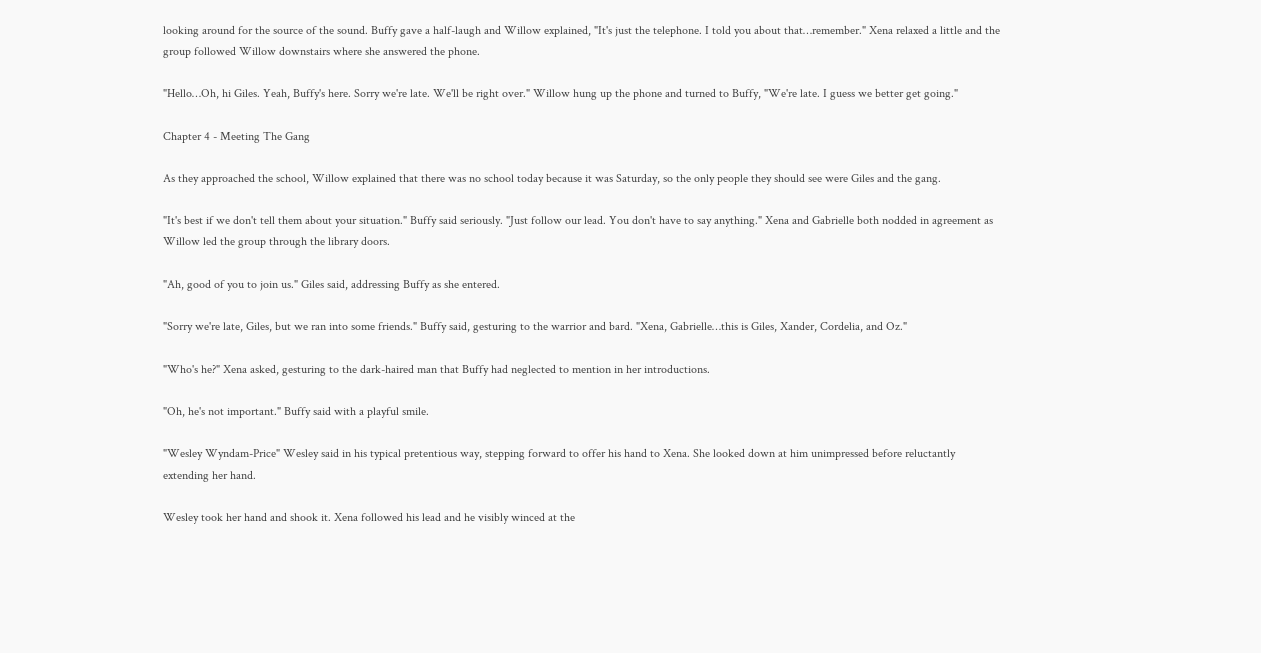looking around for the source of the sound. Buffy gave a half-laugh and Willow explained, "It's just the telephone. I told you about that…remember." Xena relaxed a little and the group followed Willow downstairs where she answered the phone.

"Hello…Oh, hi Giles. Yeah, Buffy's here. Sorry we're late. We'll be right over." Willow hung up the phone and turned to Buffy, "We're late. I guess we better get going."

Chapter 4 - Meeting The Gang

As they approached the school, Willow explained that there was no school today because it was Saturday, so the only people they should see were Giles and the gang.

"It's best if we don't tell them about your situation." Buffy said seriously. "Just follow our lead. You don't have to say anything." Xena and Gabrielle both nodded in agreement as Willow led the group through the library doors.

"Ah, good of you to join us." Giles said, addressing Buffy as she entered.

"Sorry we're late, Giles, but we ran into some friends." Buffy said, gesturing to the warrior and bard. "Xena, Gabrielle…this is Giles, Xander, Cordelia, and Oz."

"Who's he?" Xena asked, gesturing to the dark-haired man that Buffy had neglected to mention in her introductions.

"Oh, he's not important." Buffy said with a playful smile.

"Wesley Wyndam-Price" Wesley said in his typical pretentious way, stepping forward to offer his hand to Xena. She looked down at him unimpressed before reluctantly extending her hand.

Wesley took her hand and shook it. Xena followed his lead and he visibly winced at the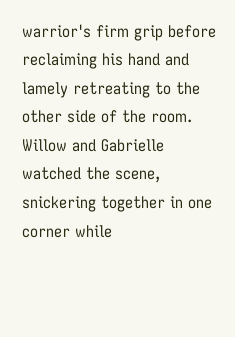warrior's firm grip before reclaiming his hand and lamely retreating to the other side of the room. Willow and Gabrielle watched the scene, snickering together in one corner while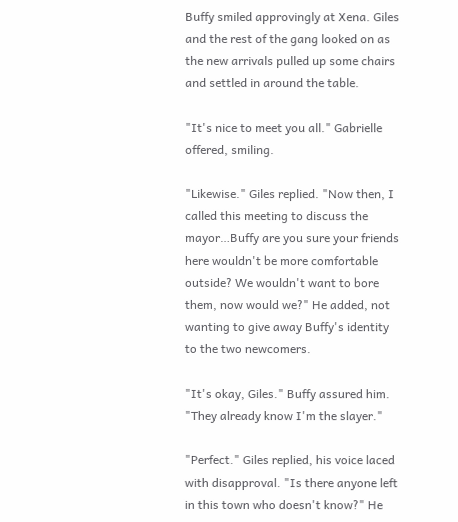Buffy smiled approvingly at Xena. Giles and the rest of the gang looked on as the new arrivals pulled up some chairs and settled in around the table.

"It's nice to meet you all." Gabrielle offered, smiling.

"Likewise." Giles replied. "Now then, I called this meeting to discuss the mayor…Buffy are you sure your friends here wouldn't be more comfortable outside? We wouldn't want to bore them, now would we?" He added, not wanting to give away Buffy's identity to the two newcomers.

"It's okay, Giles." Buffy assured him. "They already know I'm the slayer."

"Perfect." Giles replied, his voice laced with disapproval. "Is there anyone left in this town who doesn't know?" He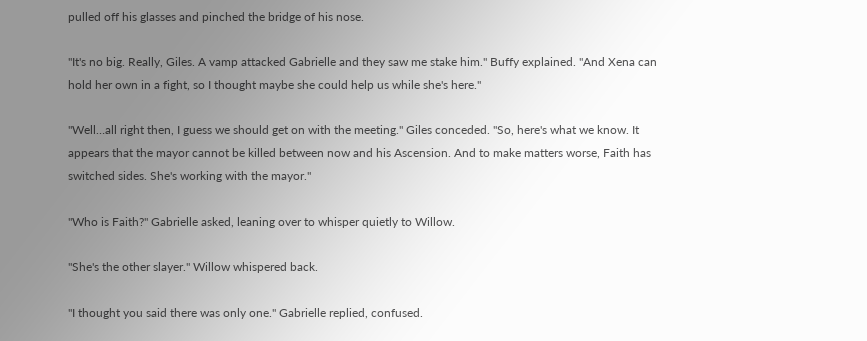pulled off his glasses and pinched the bridge of his nose.

"It's no big. Really, Giles. A vamp attacked Gabrielle and they saw me stake him." Buffy explained. "And Xena can hold her own in a fight, so I thought maybe she could help us while she's here."

"Well…all right then, I guess we should get on with the meeting." Giles conceded. "So, here's what we know. It appears that the mayor cannot be killed between now and his Ascension. And to make matters worse, Faith has switched sides. She's working with the mayor."

"Who is Faith?" Gabrielle asked, leaning over to whisper quietly to Willow.

"She's the other slayer." Willow whispered back.

"I thought you said there was only one." Gabrielle replied, confused.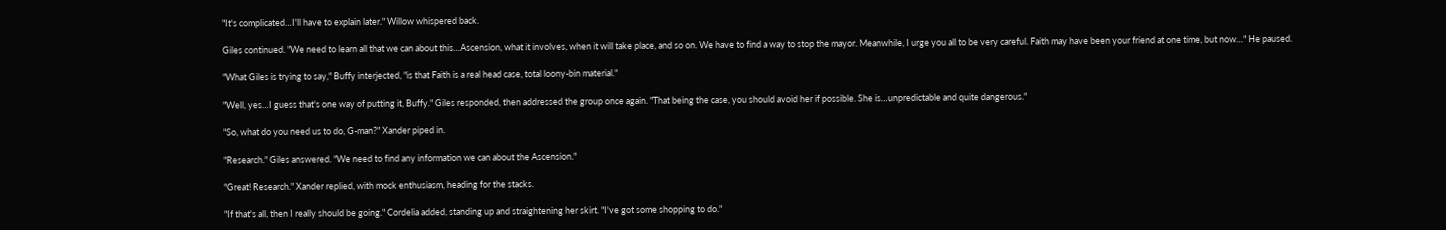"It's complicated…I'll have to explain later." Willow whispered back.

Giles continued. "We need to learn all that we can about this…Ascension, what it involves, when it will take place, and so on. We have to find a way to stop the mayor. Meanwhile, I urge you all to be very careful. Faith may have been your friend at one time, but now…" He paused.

"What Giles is trying to say," Buffy interjected, "is that Faith is a real head case, total loony-bin material."

"Well, yes…I guess that's one way of putting it, Buffy." Giles responded, then addressed the group once again. "That being the case, you should avoid her if possible. She is…unpredictable and quite dangerous."

"So, what do you need us to do, G-man?" Xander piped in.

"Research." Giles answered. "We need to find any information we can about the Ascension."

"Great! Research." Xander replied, with mock enthusiasm, heading for the stacks.

"If that's all, then I really should be going." Cordelia added, standing up and straightening her skirt. "I've got some shopping to do."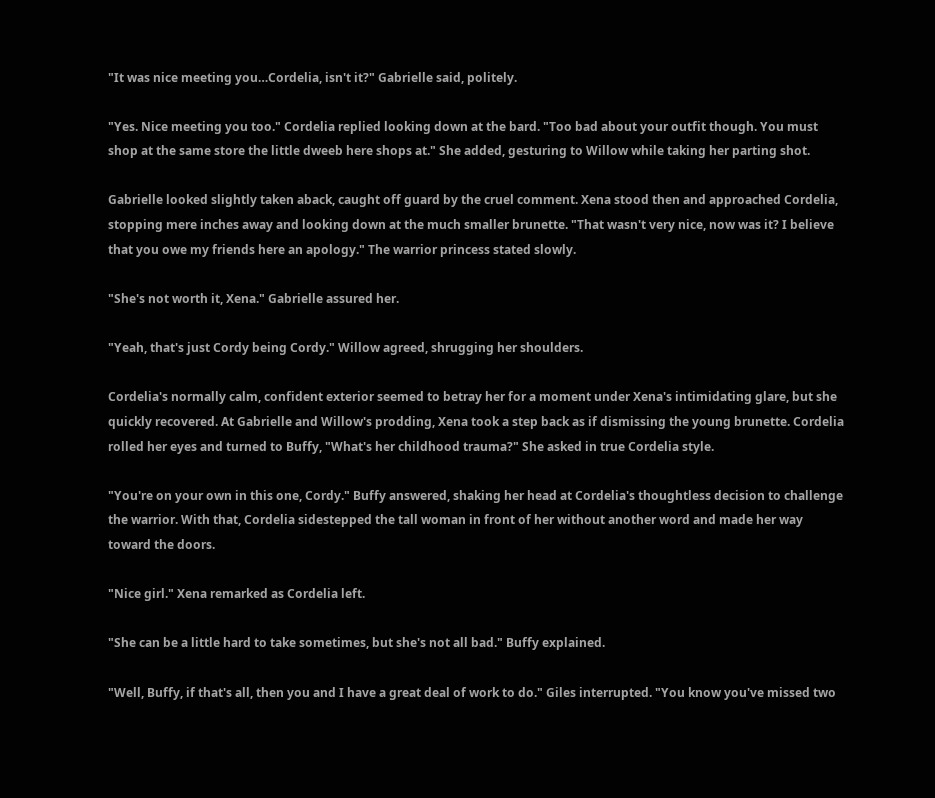"It was nice meeting you…Cordelia, isn't it?" Gabrielle said, politely.

"Yes. Nice meeting you too." Cordelia replied looking down at the bard. "Too bad about your outfit though. You must shop at the same store the little dweeb here shops at." She added, gesturing to Willow while taking her parting shot.

Gabrielle looked slightly taken aback, caught off guard by the cruel comment. Xena stood then and approached Cordelia, stopping mere inches away and looking down at the much smaller brunette. "That wasn't very nice, now was it? I believe that you owe my friends here an apology." The warrior princess stated slowly.

"She's not worth it, Xena." Gabrielle assured her.

"Yeah, that's just Cordy being Cordy." Willow agreed, shrugging her shoulders.

Cordelia's normally calm, confident exterior seemed to betray her for a moment under Xena's intimidating glare, but she quickly recovered. At Gabrielle and Willow's prodding, Xena took a step back as if dismissing the young brunette. Cordelia rolled her eyes and turned to Buffy, "What's her childhood trauma?" She asked in true Cordelia style.

"You're on your own in this one, Cordy." Buffy answered, shaking her head at Cordelia's thoughtless decision to challenge the warrior. With that, Cordelia sidestepped the tall woman in front of her without another word and made her way toward the doors.

"Nice girl." Xena remarked as Cordelia left.

"She can be a little hard to take sometimes, but she's not all bad." Buffy explained.

"Well, Buffy, if that's all, then you and I have a great deal of work to do." Giles interrupted. "You know you've missed two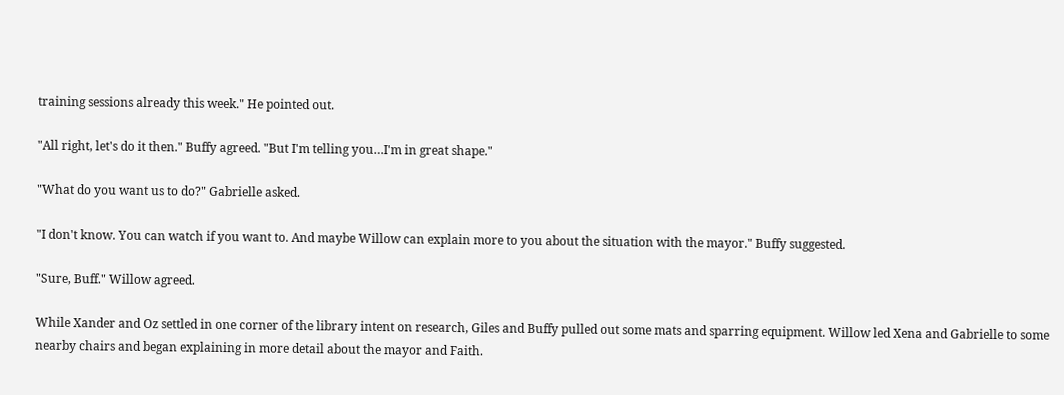training sessions already this week." He pointed out.

"All right, let's do it then." Buffy agreed. "But I'm telling you…I'm in great shape."

"What do you want us to do?" Gabrielle asked.

"I don't know. You can watch if you want to. And maybe Willow can explain more to you about the situation with the mayor." Buffy suggested.

"Sure, Buff." Willow agreed.

While Xander and Oz settled in one corner of the library intent on research, Giles and Buffy pulled out some mats and sparring equipment. Willow led Xena and Gabrielle to some nearby chairs and began explaining in more detail about the mayor and Faith.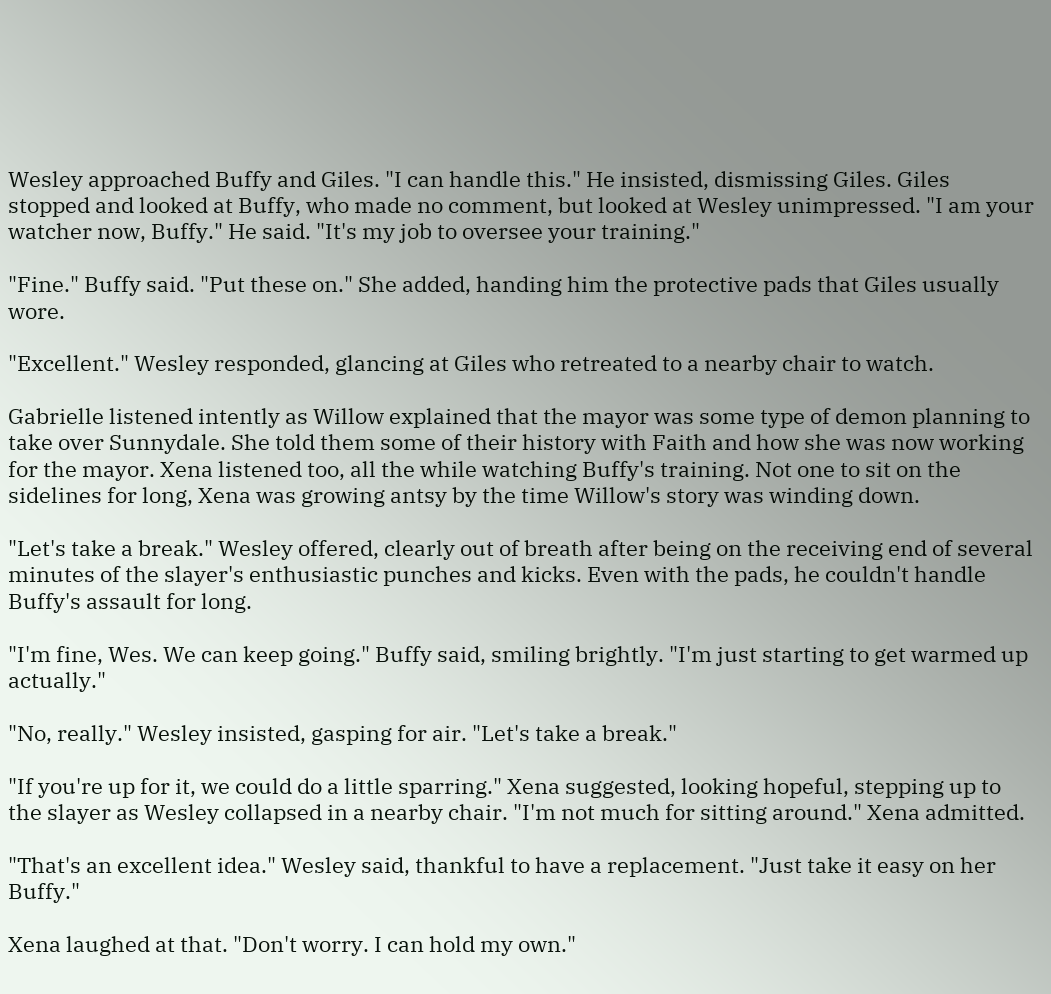Wesley approached Buffy and Giles. "I can handle this." He insisted, dismissing Giles. Giles stopped and looked at Buffy, who made no comment, but looked at Wesley unimpressed. "I am your watcher now, Buffy." He said. "It's my job to oversee your training."

"Fine." Buffy said. "Put these on." She added, handing him the protective pads that Giles usually wore.

"Excellent." Wesley responded, glancing at Giles who retreated to a nearby chair to watch.

Gabrielle listened intently as Willow explained that the mayor was some type of demon planning to take over Sunnydale. She told them some of their history with Faith and how she was now working for the mayor. Xena listened too, all the while watching Buffy's training. Not one to sit on the sidelines for long, Xena was growing antsy by the time Willow's story was winding down.

"Let's take a break." Wesley offered, clearly out of breath after being on the receiving end of several minutes of the slayer's enthusiastic punches and kicks. Even with the pads, he couldn't handle Buffy's assault for long.

"I'm fine, Wes. We can keep going." Buffy said, smiling brightly. "I'm just starting to get warmed up actually."

"No, really." Wesley insisted, gasping for air. "Let's take a break."

"If you're up for it, we could do a little sparring." Xena suggested, looking hopeful, stepping up to the slayer as Wesley collapsed in a nearby chair. "I'm not much for sitting around." Xena admitted.

"That's an excellent idea." Wesley said, thankful to have a replacement. "Just take it easy on her Buffy."

Xena laughed at that. "Don't worry. I can hold my own."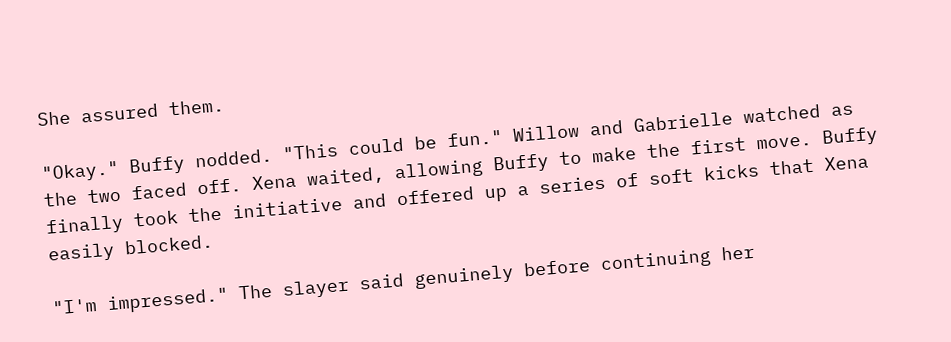She assured them.

"Okay." Buffy nodded. "This could be fun." Willow and Gabrielle watched as the two faced off. Xena waited, allowing Buffy to make the first move. Buffy finally took the initiative and offered up a series of soft kicks that Xena easily blocked.

"I'm impressed." The slayer said genuinely before continuing her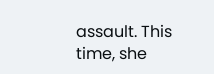assault. This time, she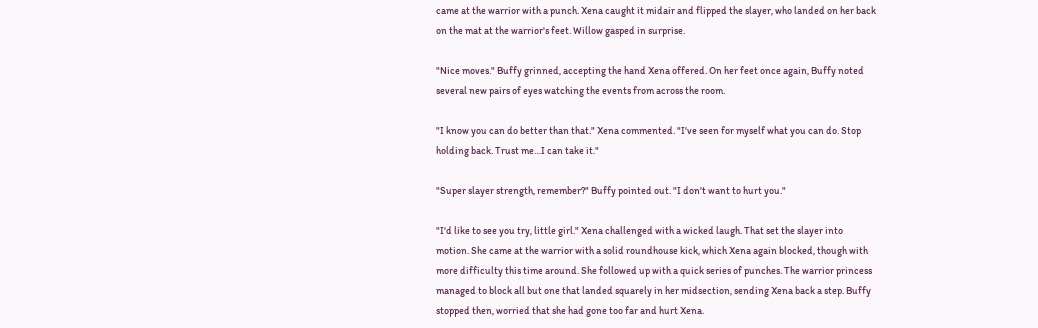came at the warrior with a punch. Xena caught it midair and flipped the slayer, who landed on her back on the mat at the warrior's feet. Willow gasped in surprise.

"Nice moves." Buffy grinned, accepting the hand Xena offered. On her feet once again, Buffy noted several new pairs of eyes watching the events from across the room.

"I know you can do better than that." Xena commented. "I've seen for myself what you can do. Stop holding back. Trust me…I can take it."

"Super slayer strength, remember?" Buffy pointed out. "I don't want to hurt you."

"I'd like to see you try, little girl." Xena challenged with a wicked laugh. That set the slayer into motion. She came at the warrior with a solid roundhouse kick, which Xena again blocked, though with more difficulty this time around. She followed up with a quick series of punches. The warrior princess managed to block all but one that landed squarely in her midsection, sending Xena back a step. Buffy stopped then, worried that she had gone too far and hurt Xena.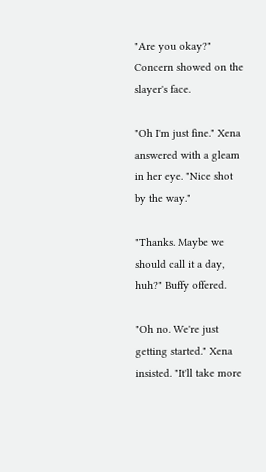"Are you okay?" Concern showed on the slayer's face.

"Oh I'm just fine." Xena answered with a gleam in her eye. "Nice shot by the way."

"Thanks. Maybe we should call it a day, huh?" Buffy offered.

"Oh no. We're just getting started." Xena insisted. "It'll take more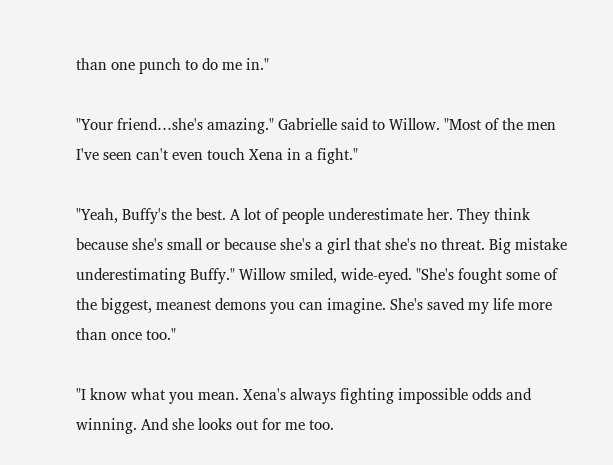than one punch to do me in."

"Your friend…she's amazing." Gabrielle said to Willow. "Most of the men I've seen can't even touch Xena in a fight."

"Yeah, Buffy's the best. A lot of people underestimate her. They think because she's small or because she's a girl that she's no threat. Big mistake underestimating Buffy." Willow smiled, wide-eyed. "She's fought some of the biggest, meanest demons you can imagine. She's saved my life more than once too."

"I know what you mean. Xena's always fighting impossible odds and winning. And she looks out for me too.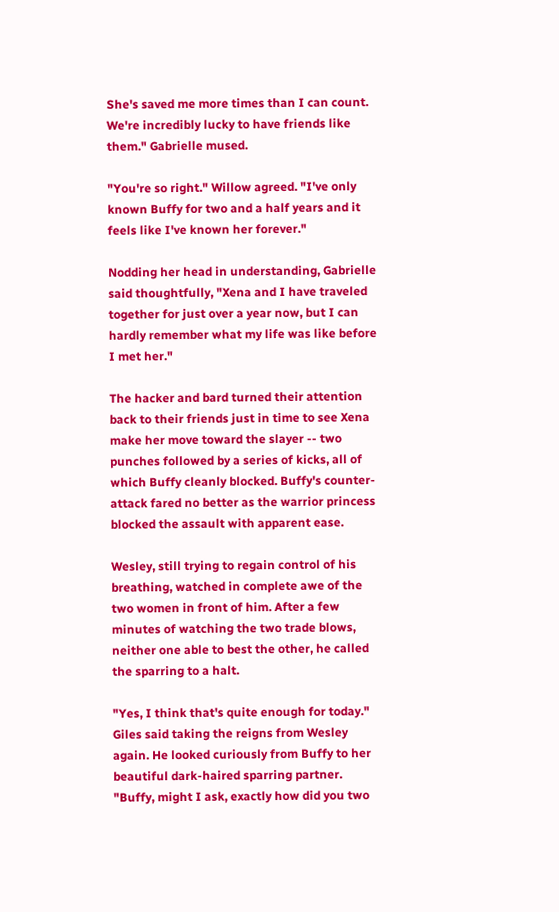She's saved me more times than I can count. We're incredibly lucky to have friends like them." Gabrielle mused.

"You're so right." Willow agreed. "I've only known Buffy for two and a half years and it feels like I've known her forever."

Nodding her head in understanding, Gabrielle said thoughtfully, "Xena and I have traveled together for just over a year now, but I can hardly remember what my life was like before I met her."

The hacker and bard turned their attention back to their friends just in time to see Xena make her move toward the slayer -- two punches followed by a series of kicks, all of which Buffy cleanly blocked. Buffy's counter-attack fared no better as the warrior princess blocked the assault with apparent ease.

Wesley, still trying to regain control of his breathing, watched in complete awe of the two women in front of him. After a few minutes of watching the two trade blows, neither one able to best the other, he called the sparring to a halt.

"Yes, I think that's quite enough for today." Giles said taking the reigns from Wesley again. He looked curiously from Buffy to her beautiful dark-haired sparring partner. "Buffy, might I ask, exactly how did you two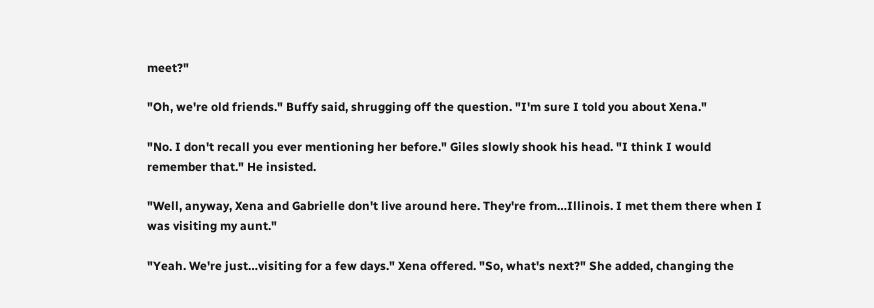meet?"

"Oh, we're old friends." Buffy said, shrugging off the question. "I'm sure I told you about Xena."

"No. I don't recall you ever mentioning her before." Giles slowly shook his head. "I think I would remember that." He insisted.

"Well, anyway, Xena and Gabrielle don't live around here. They're from…Illinois. I met them there when I was visiting my aunt."

"Yeah. We're just…visiting for a few days." Xena offered. "So, what's next?" She added, changing the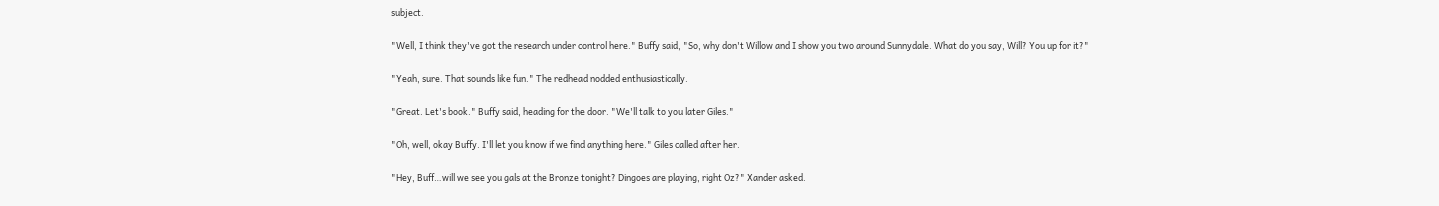subject.

"Well, I think they've got the research under control here." Buffy said, "So, why don't Willow and I show you two around Sunnydale. What do you say, Will? You up for it?"

"Yeah, sure. That sounds like fun." The redhead nodded enthusiastically.

"Great. Let's book." Buffy said, heading for the door. "We'll talk to you later Giles."

"Oh, well, okay Buffy. I'll let you know if we find anything here." Giles called after her.

"Hey, Buff…will we see you gals at the Bronze tonight? Dingoes are playing, right Oz?" Xander asked.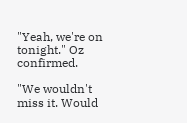"Yeah, we're on tonight." Oz confirmed.

"We wouldn't miss it. Would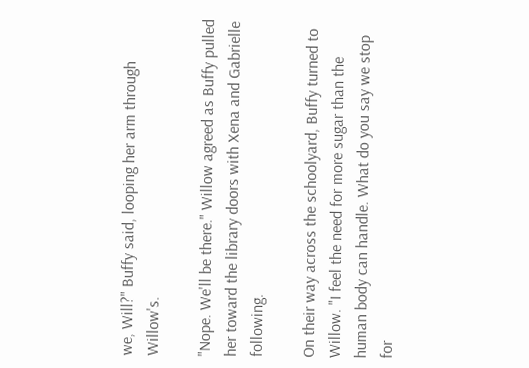we, Will?" Buffy said, looping her arm through Willow's.

"Nope. We'll be there." Willow agreed as Buffy pulled her toward the library doors with Xena and Gabrielle following.

On their way across the schoolyard, Buffy turned to Willow. "I feel the need for more sugar than the human body can handle. What do you say we stop for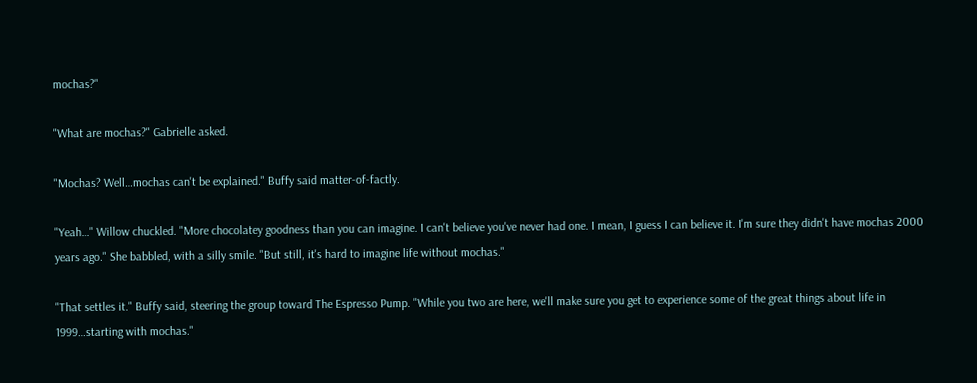mochas?"

"What are mochas?" Gabrielle asked.

"Mochas? Well…mochas can't be explained." Buffy said matter-of-factly.

"Yeah…" Willow chuckled. "More chocolatey goodness than you can imagine. I can't believe you've never had one. I mean, I guess I can believe it. I'm sure they didn't have mochas 2000 years ago." She babbled, with a silly smile. "But still, it's hard to imagine life without mochas."

"That settles it." Buffy said, steering the group toward The Espresso Pump. "While you two are here, we'll make sure you get to experience some of the great things about life in 1999…starting with mochas."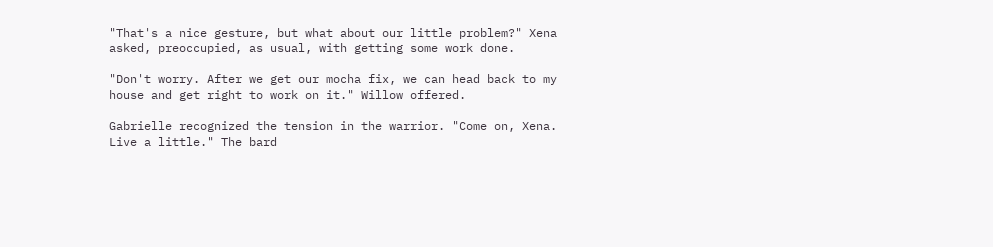"That's a nice gesture, but what about our little problem?" Xena asked, preoccupied, as usual, with getting some work done.

"Don't worry. After we get our mocha fix, we can head back to my house and get right to work on it." Willow offered.

Gabrielle recognized the tension in the warrior. "Come on, Xena. Live a little." The bard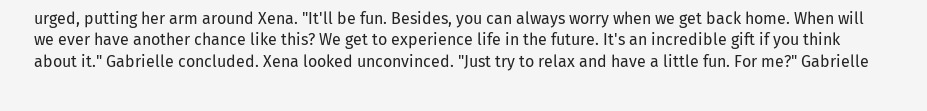urged, putting her arm around Xena. "It'll be fun. Besides, you can always worry when we get back home. When will we ever have another chance like this? We get to experience life in the future. It's an incredible gift if you think about it." Gabrielle concluded. Xena looked unconvinced. "Just try to relax and have a little fun. For me?" Gabrielle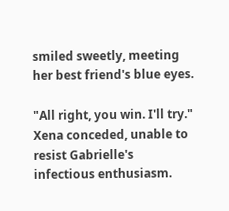smiled sweetly, meeting her best friend's blue eyes.

"All right, you win. I'll try." Xena conceded, unable to resist Gabrielle's infectious enthusiasm.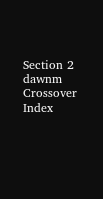Section 2 dawnm Crossover Index